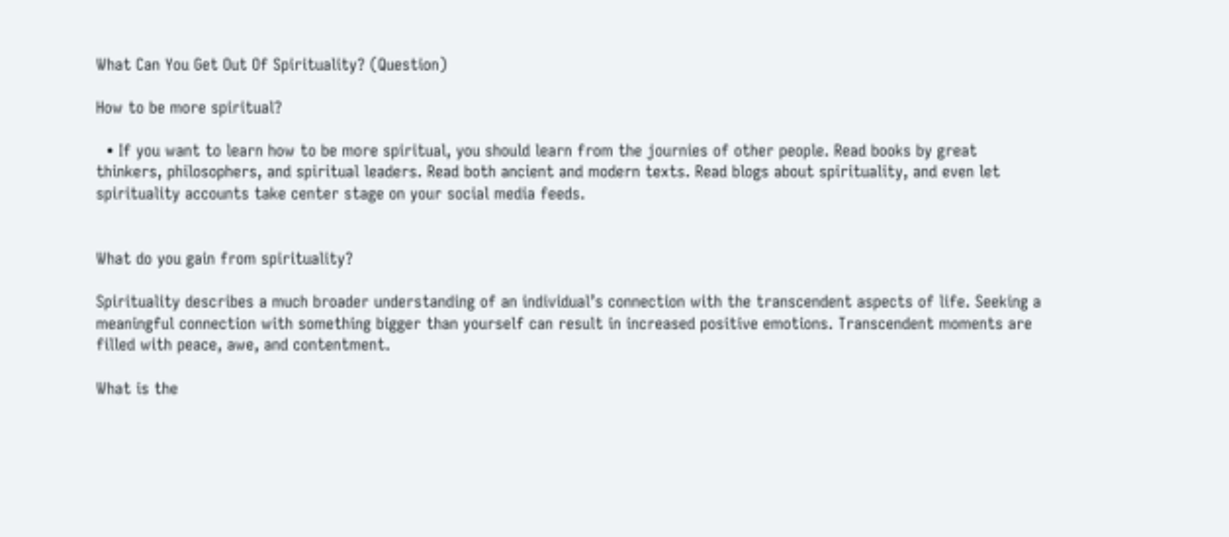What Can You Get Out Of Spirituality? (Question)

How to be more spiritual?

  • If you want to learn how to be more spiritual, you should learn from the journies of other people. Read books by great thinkers, philosophers, and spiritual leaders. Read both ancient and modern texts. Read blogs about spirituality, and even let spirituality accounts take center stage on your social media feeds.


What do you gain from spirituality?

Spirituality describes a much broader understanding of an individual’s connection with the transcendent aspects of life. Seeking a meaningful connection with something bigger than yourself can result in increased positive emotions. Transcendent moments are filled with peace, awe, and contentment.

What is the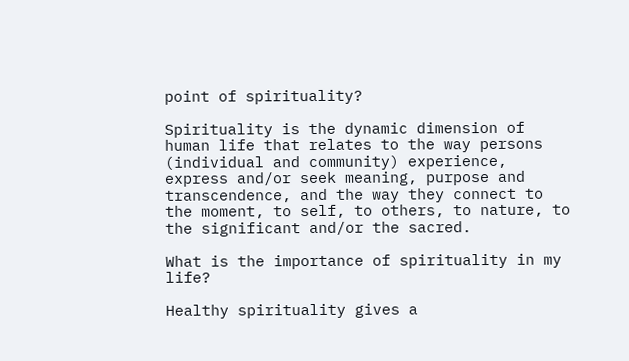point of spirituality?

Spirituality is the dynamic dimension of human life that relates to the way persons (individual and community) experience, express and/or seek meaning, purpose and transcendence, and the way they connect to the moment, to self, to others, to nature, to the significant and/or the sacred.

What is the importance of spirituality in my life?

Healthy spirituality gives a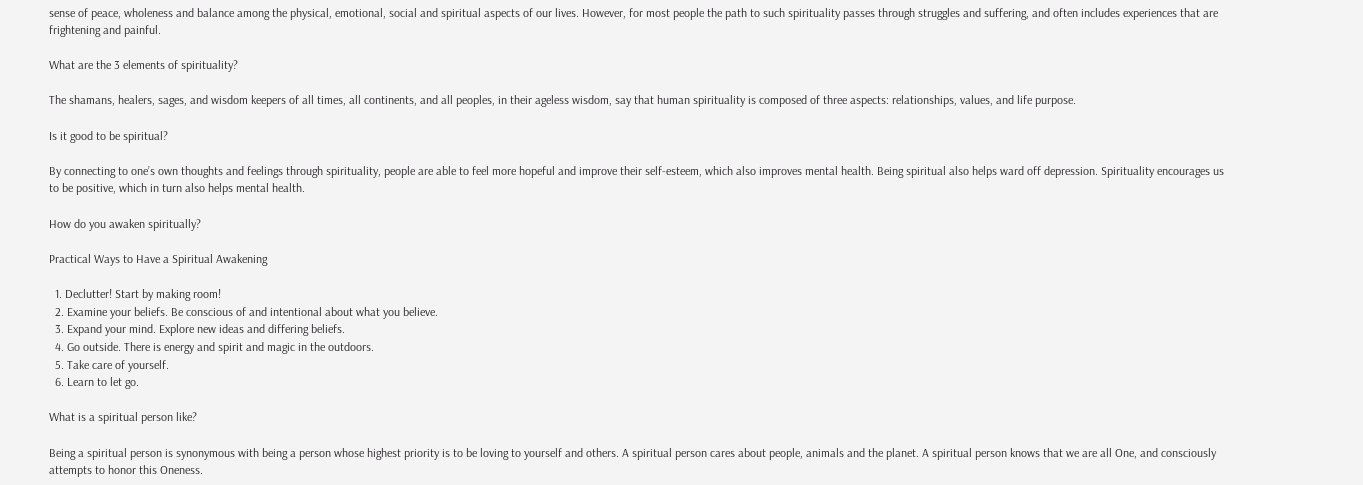sense of peace, wholeness and balance among the physical, emotional, social and spiritual aspects of our lives. However, for most people the path to such spirituality passes through struggles and suffering, and often includes experiences that are frightening and painful.

What are the 3 elements of spirituality?

The shamans, healers, sages, and wisdom keepers of all times, all continents, and all peoples, in their ageless wisdom, say that human spirituality is composed of three aspects: relationships, values, and life purpose.

Is it good to be spiritual?

By connecting to one’s own thoughts and feelings through spirituality, people are able to feel more hopeful and improve their self-esteem, which also improves mental health. Being spiritual also helps ward off depression. Spirituality encourages us to be positive, which in turn also helps mental health.

How do you awaken spiritually?

Practical Ways to Have a Spiritual Awakening

  1. Declutter! Start by making room!
  2. Examine your beliefs. Be conscious of and intentional about what you believe.
  3. Expand your mind. Explore new ideas and differing beliefs.
  4. Go outside. There is energy and spirit and magic in the outdoors.
  5. Take care of yourself.
  6. Learn to let go.

What is a spiritual person like?

Being a spiritual person is synonymous with being a person whose highest priority is to be loving to yourself and others. A spiritual person cares about people, animals and the planet. A spiritual person knows that we are all One, and consciously attempts to honor this Oneness.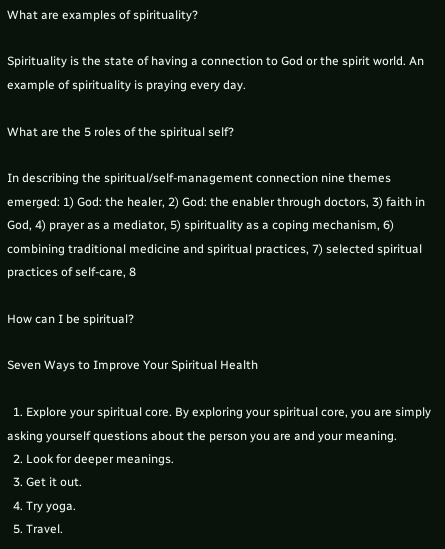What are examples of spirituality?

Spirituality is the state of having a connection to God or the spirit world. An example of spirituality is praying every day.

What are the 5 roles of the spiritual self?

In describing the spiritual/self-management connection nine themes emerged: 1) God: the healer, 2) God: the enabler through doctors, 3) faith in God, 4) prayer as a mediator, 5) spirituality as a coping mechanism, 6) combining traditional medicine and spiritual practices, 7) selected spiritual practices of self-care, 8

How can I be spiritual?

Seven Ways to Improve Your Spiritual Health

  1. Explore your spiritual core. By exploring your spiritual core, you are simply asking yourself questions about the person you are and your meaning.
  2. Look for deeper meanings.
  3. Get it out.
  4. Try yoga.
  5. Travel.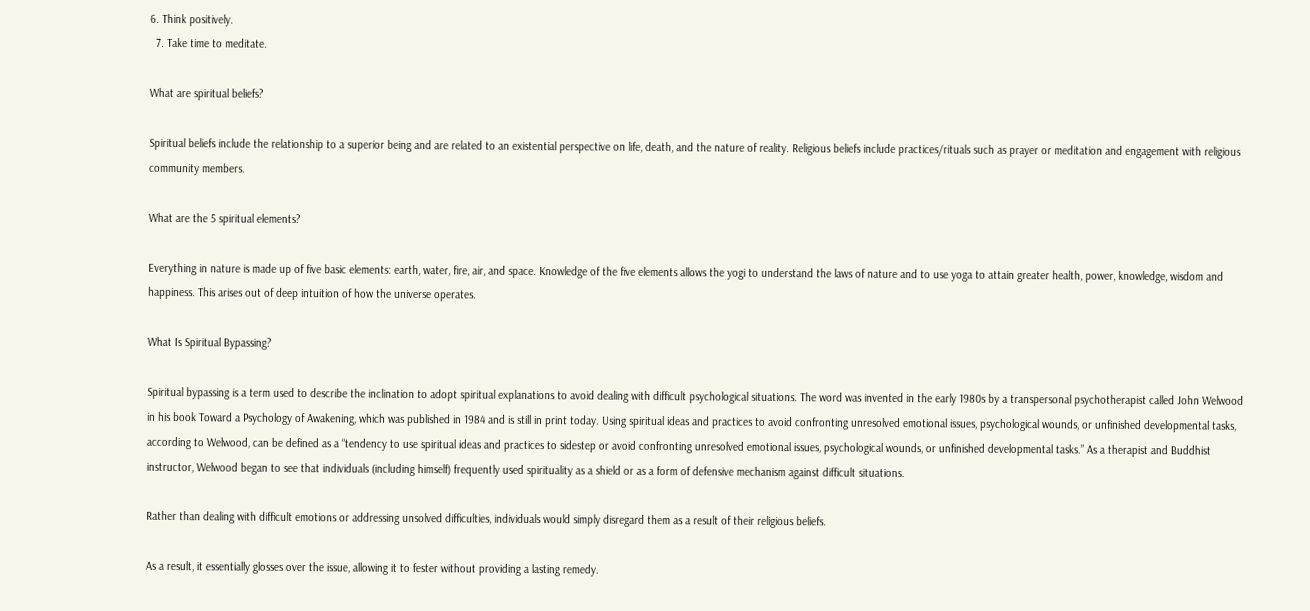6. Think positively.
  7. Take time to meditate.

What are spiritual beliefs?

Spiritual beliefs include the relationship to a superior being and are related to an existential perspective on life, death, and the nature of reality. Religious beliefs include practices/rituals such as prayer or meditation and engagement with religious community members.

What are the 5 spiritual elements?

Everything in nature is made up of five basic elements: earth, water, fire, air, and space. Knowledge of the five elements allows the yogi to understand the laws of nature and to use yoga to attain greater health, power, knowledge, wisdom and happiness. This arises out of deep intuition of how the universe operates.

What Is Spiritual Bypassing?

Spiritual bypassing is a term used to describe the inclination to adopt spiritual explanations to avoid dealing with difficult psychological situations. The word was invented in the early 1980s by a transpersonal psychotherapist called John Welwood in his book Toward a Psychology of Awakening, which was published in 1984 and is still in print today. Using spiritual ideas and practices to avoid confronting unresolved emotional issues, psychological wounds, or unfinished developmental tasks, according to Welwood, can be defined as a “tendency to use spiritual ideas and practices to sidestep or avoid confronting unresolved emotional issues, psychological wounds, or unfinished developmental tasks.” As a therapist and Buddhist instructor, Welwood began to see that individuals (including himself) frequently used spirituality as a shield or as a form of defensive mechanism against difficult situations.

Rather than dealing with difficult emotions or addressing unsolved difficulties, individuals would simply disregard them as a result of their religious beliefs.

As a result, it essentially glosses over the issue, allowing it to fester without providing a lasting remedy.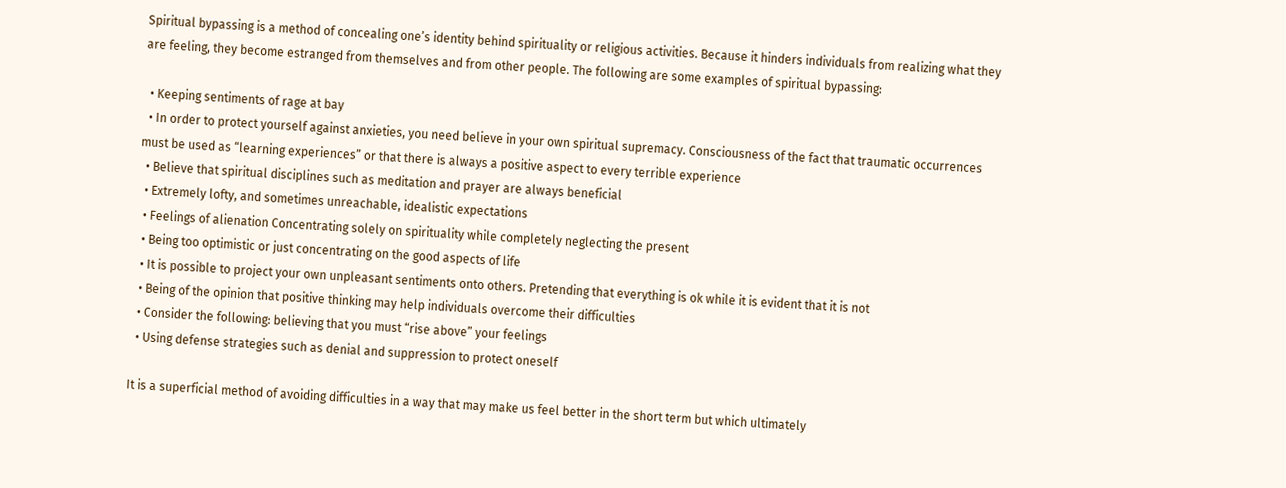Spiritual bypassing is a method of concealing one’s identity behind spirituality or religious activities. Because it hinders individuals from realizing what they are feeling, they become estranged from themselves and from other people. The following are some examples of spiritual bypassing:

  • Keeping sentiments of rage at bay
  • In order to protect yourself against anxieties, you need believe in your own spiritual supremacy. Consciousness of the fact that traumatic occurrences must be used as “learning experiences” or that there is always a positive aspect to every terrible experience
  • Believe that spiritual disciplines such as meditation and prayer are always beneficial
  • Extremely lofty, and sometimes unreachable, idealistic expectations
  • Feelings of alienation Concentrating solely on spirituality while completely neglecting the present
  • Being too optimistic or just concentrating on the good aspects of life
  • It is possible to project your own unpleasant sentiments onto others. Pretending that everything is ok while it is evident that it is not
  • Being of the opinion that positive thinking may help individuals overcome their difficulties
  • Consider the following: believing that you must “rise above” your feelings
  • Using defense strategies such as denial and suppression to protect oneself

It is a superficial method of avoiding difficulties in a way that may make us feel better in the short term but which ultimately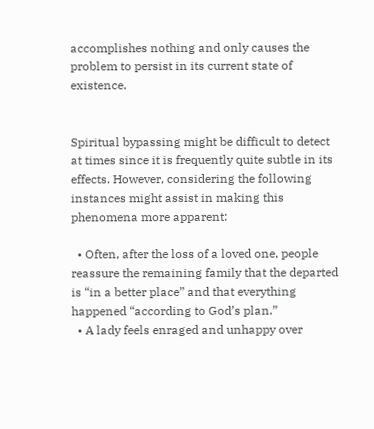accomplishes nothing and only causes the problem to persist in its current state of existence.


Spiritual bypassing might be difficult to detect at times since it is frequently quite subtle in its effects. However, considering the following instances might assist in making this phenomena more apparent:

  • Often, after the loss of a loved one, people reassure the remaining family that the departed is “in a better place” and that everything happened “according to God’s plan.”
  • A lady feels enraged and unhappy over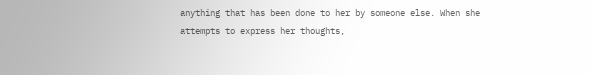anything that has been done to her by someone else. When she attempts to express her thoughts,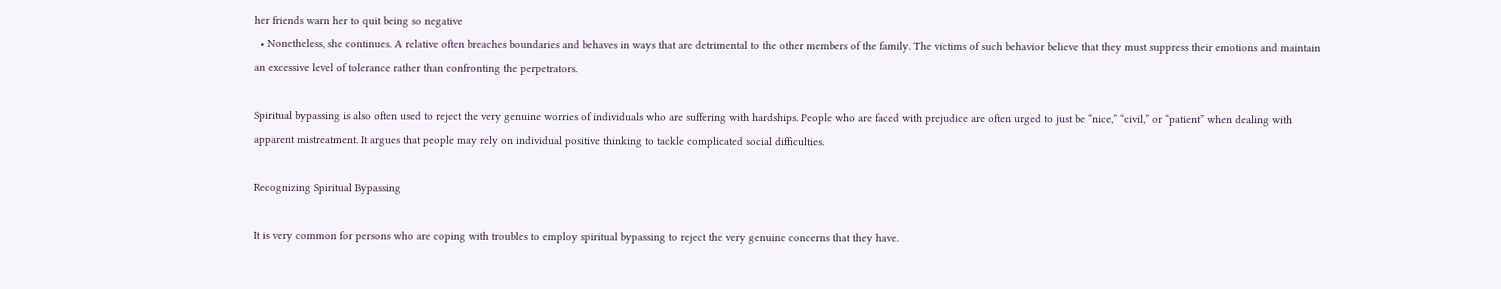her friends warn her to quit being so negative
  • Nonetheless, she continues. A relative often breaches boundaries and behaves in ways that are detrimental to the other members of the family. The victims of such behavior believe that they must suppress their emotions and maintain an excessive level of tolerance rather than confronting the perpetrators.

Spiritual bypassing is also often used to reject the very genuine worries of individuals who are suffering with hardships. People who are faced with prejudice are often urged to just be “nice,” “civil,” or “patient” when dealing with apparent mistreatment. It argues that people may rely on individual positive thinking to tackle complicated social difficulties.

Recognizing Spiritual Bypassing

It is very common for persons who are coping with troubles to employ spiritual bypassing to reject the very genuine concerns that they have.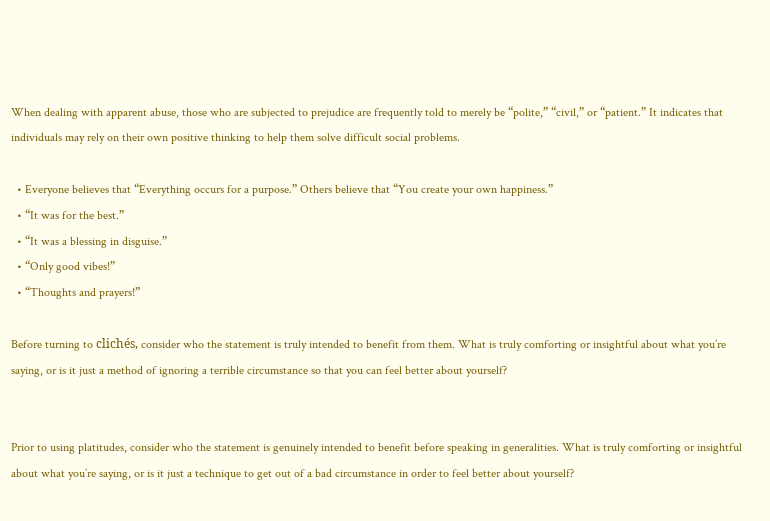When dealing with apparent abuse, those who are subjected to prejudice are frequently told to merely be “polite,” “civil,” or “patient.” It indicates that individuals may rely on their own positive thinking to help them solve difficult social problems.

  • Everyone believes that “Everything occurs for a purpose.” Others believe that “You create your own happiness.”
  • “It was for the best.”
  • “It was a blessing in disguise.”
  • “Only good vibes!”
  • “Thoughts and prayers!”

Before turning to clichés, consider who the statement is truly intended to benefit from them. What is truly comforting or insightful about what you’re saying, or is it just a method of ignoring a terrible circumstance so that you can feel better about yourself?


Prior to using platitudes, consider who the statement is genuinely intended to benefit before speaking in generalities. What is truly comforting or insightful about what you’re saying, or is it just a technique to get out of a bad circumstance in order to feel better about yourself?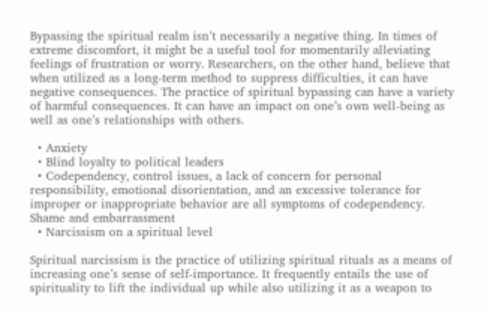Bypassing the spiritual realm isn’t necessarily a negative thing. In times of extreme discomfort, it might be a useful tool for momentarily alleviating feelings of frustration or worry. Researchers, on the other hand, believe that when utilized as a long-term method to suppress difficulties, it can have negative consequences. The practice of spiritual bypassing can have a variety of harmful consequences. It can have an impact on one’s own well-being as well as one’s relationships with others.

  • Anxiety
  • Blind loyalty to political leaders
  • Codependency, control issues, a lack of concern for personal responsibility, emotional disorientation, and an excessive tolerance for improper or inappropriate behavior are all symptoms of codependency. Shame and embarrassment
  • Narcissism on a spiritual level

Spiritual narcissism is the practice of utilizing spiritual rituals as a means of increasing one’s sense of self-importance. It frequently entails the use of spirituality to lift the individual up while also utilizing it as a weapon to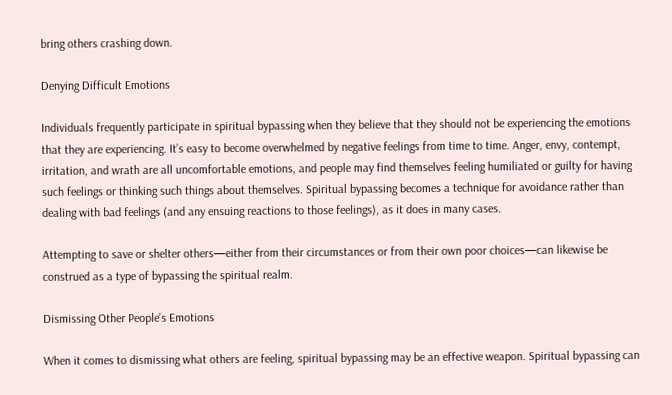bring others crashing down.

Denying Difficult Emotions

Individuals frequently participate in spiritual bypassing when they believe that they should not be experiencing the emotions that they are experiencing. It’s easy to become overwhelmed by negative feelings from time to time. Anger, envy, contempt, irritation, and wrath are all uncomfortable emotions, and people may find themselves feeling humiliated or guilty for having such feelings or thinking such things about themselves. Spiritual bypassing becomes a technique for avoidance rather than dealing with bad feelings (and any ensuing reactions to those feelings), as it does in many cases.

Attempting to save or shelter others—either from their circumstances or from their own poor choices—can likewise be construed as a type of bypassing the spiritual realm.

Dismissing Other People’s Emotions

When it comes to dismissing what others are feeling, spiritual bypassing may be an effective weapon. Spiritual bypassing can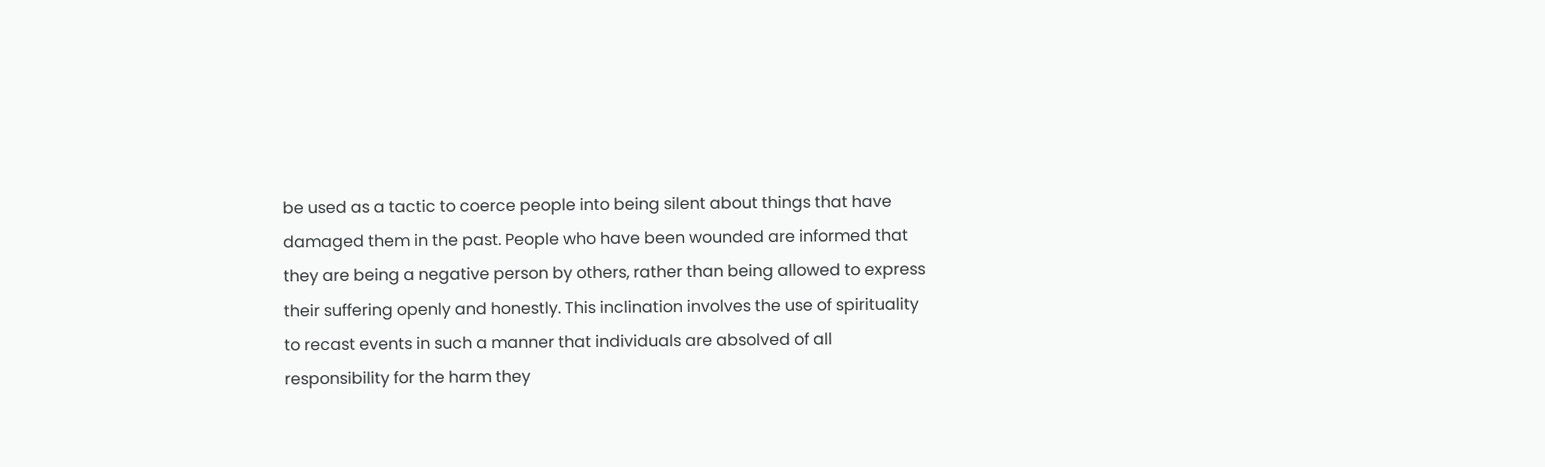be used as a tactic to coerce people into being silent about things that have damaged them in the past. People who have been wounded are informed that they are being a negative person by others, rather than being allowed to express their suffering openly and honestly. This inclination involves the use of spirituality to recast events in such a manner that individuals are absolved of all responsibility for the harm they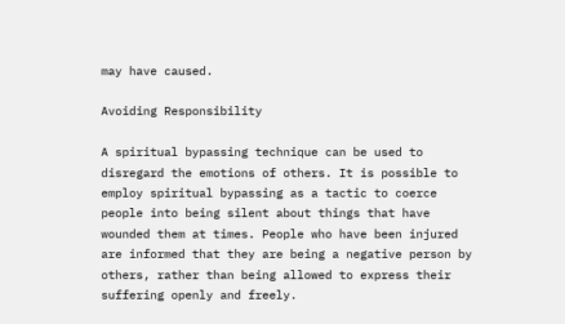may have caused.

Avoiding Responsibility

A spiritual bypassing technique can be used to disregard the emotions of others. It is possible to employ spiritual bypassing as a tactic to coerce people into being silent about things that have wounded them at times. People who have been injured are informed that they are being a negative person by others, rather than being allowed to express their suffering openly and freely.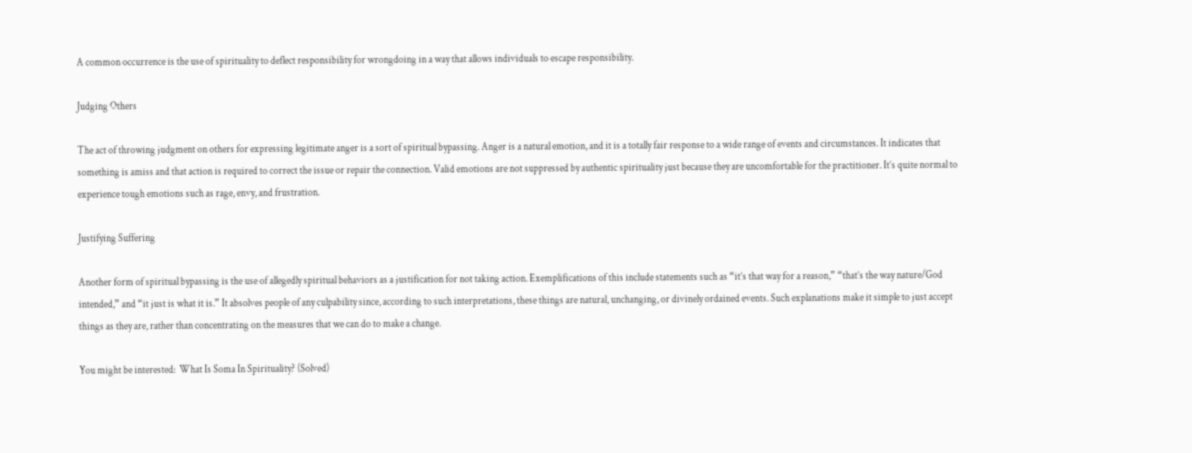A common occurrence is the use of spirituality to deflect responsibility for wrongdoing in a way that allows individuals to escape responsibility.

Judging Others

The act of throwing judgment on others for expressing legitimate anger is a sort of spiritual bypassing. Anger is a natural emotion, and it is a totally fair response to a wide range of events and circumstances. It indicates that something is amiss and that action is required to correct the issue or repair the connection. Valid emotions are not suppressed by authentic spirituality just because they are uncomfortable for the practitioner. It’s quite normal to experience tough emotions such as rage, envy, and frustration.

Justifying Suffering

Another form of spiritual bypassing is the use of allegedly spiritual behaviors as a justification for not taking action. Exemplifications of this include statements such as “it’s that way for a reason,” “that’s the way nature/God intended,” and “it just is what it is.” It absolves people of any culpability since, according to such interpretations, these things are natural, unchanging, or divinely ordained events. Such explanations make it simple to just accept things as they are, rather than concentrating on the measures that we can do to make a change.

You might be interested:  What Is Soma In Spirituality? (Solved)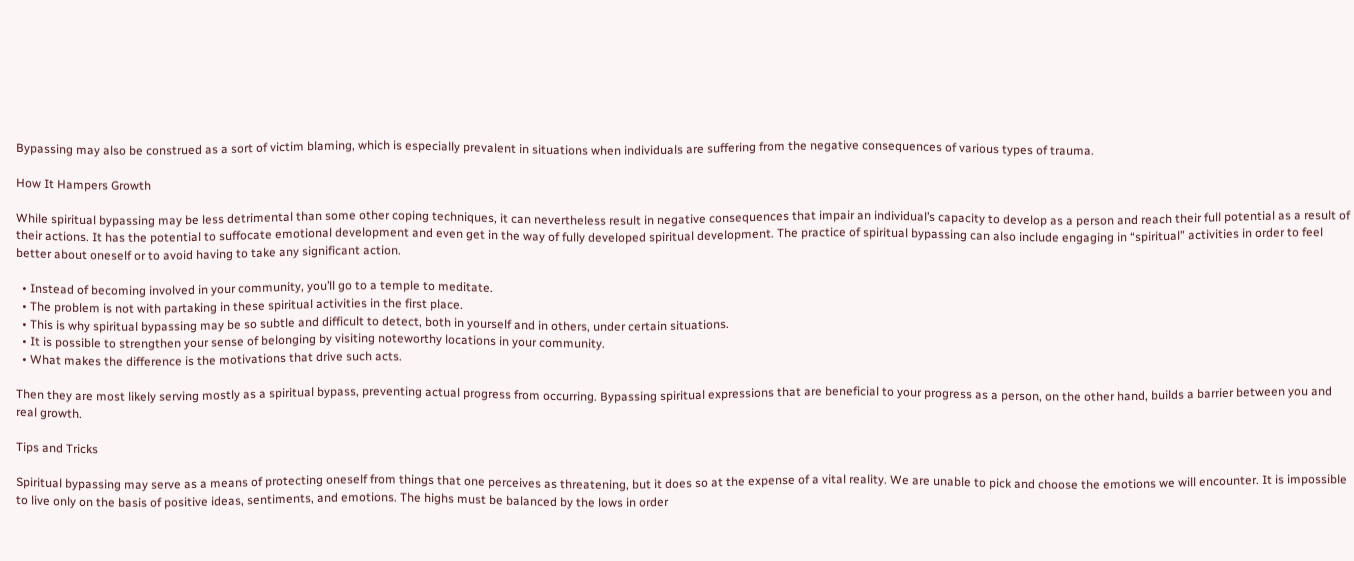Bypassing may also be construed as a sort of victim blaming, which is especially prevalent in situations when individuals are suffering from the negative consequences of various types of trauma.

How It Hampers Growth

While spiritual bypassing may be less detrimental than some other coping techniques, it can nevertheless result in negative consequences that impair an individual’s capacity to develop as a person and reach their full potential as a result of their actions. It has the potential to suffocate emotional development and even get in the way of fully developed spiritual development. The practice of spiritual bypassing can also include engaging in “spiritual” activities in order to feel better about oneself or to avoid having to take any significant action.

  • Instead of becoming involved in your community, you’ll go to a temple to meditate.
  • The problem is not with partaking in these spiritual activities in the first place.
  • This is why spiritual bypassing may be so subtle and difficult to detect, both in yourself and in others, under certain situations.
  • It is possible to strengthen your sense of belonging by visiting noteworthy locations in your community.
  • What makes the difference is the motivations that drive such acts.

Then they are most likely serving mostly as a spiritual bypass, preventing actual progress from occurring. Bypassing spiritual expressions that are beneficial to your progress as a person, on the other hand, builds a barrier between you and real growth.

Tips and Tricks

Spiritual bypassing may serve as a means of protecting oneself from things that one perceives as threatening, but it does so at the expense of a vital reality. We are unable to pick and choose the emotions we will encounter. It is impossible to live only on the basis of positive ideas, sentiments, and emotions. The highs must be balanced by the lows in order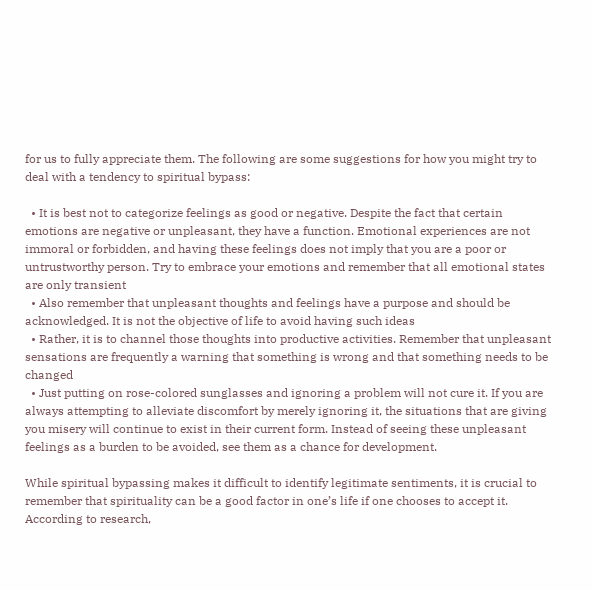for us to fully appreciate them. The following are some suggestions for how you might try to deal with a tendency to spiritual bypass:

  • It is best not to categorize feelings as good or negative. Despite the fact that certain emotions are negative or unpleasant, they have a function. Emotional experiences are not immoral or forbidden, and having these feelings does not imply that you are a poor or untrustworthy person. Try to embrace your emotions and remember that all emotional states are only transient
  • Also remember that unpleasant thoughts and feelings have a purpose and should be acknowledged. It is not the objective of life to avoid having such ideas
  • Rather, it is to channel those thoughts into productive activities. Remember that unpleasant sensations are frequently a warning that something is wrong and that something needs to be changed
  • Just putting on rose-colored sunglasses and ignoring a problem will not cure it. If you are always attempting to alleviate discomfort by merely ignoring it, the situations that are giving you misery will continue to exist in their current form. Instead of seeing these unpleasant feelings as a burden to be avoided, see them as a chance for development.

While spiritual bypassing makes it difficult to identify legitimate sentiments, it is crucial to remember that spirituality can be a good factor in one’s life if one chooses to accept it. According to research,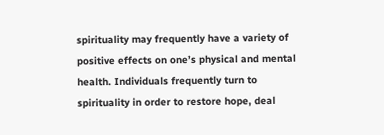spirituality may frequently have a variety of positive effects on one’s physical and mental health. Individuals frequently turn to spirituality in order to restore hope, deal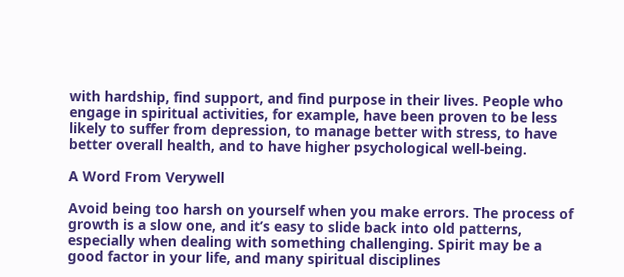with hardship, find support, and find purpose in their lives. People who engage in spiritual activities, for example, have been proven to be less likely to suffer from depression, to manage better with stress, to have better overall health, and to have higher psychological well-being.

A Word From Verywell

Avoid being too harsh on yourself when you make errors. The process of growth is a slow one, and it’s easy to slide back into old patterns, especially when dealing with something challenging. Spirit may be a good factor in your life, and many spiritual disciplines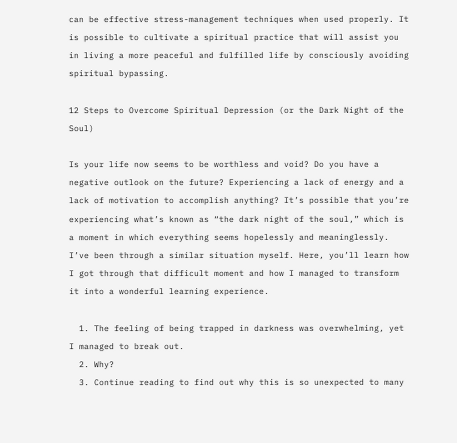can be effective stress-management techniques when used properly. It is possible to cultivate a spiritual practice that will assist you in living a more peaceful and fulfilled life by consciously avoiding spiritual bypassing.

12 Steps to Overcome Spiritual Depression (or the Dark Night of the Soul)

Is your life now seems to be worthless and void? Do you have a negative outlook on the future? Experiencing a lack of energy and a lack of motivation to accomplish anything? It’s possible that you’re experiencing what’s known as “the dark night of the soul,” which is a moment in which everything seems hopelessly and meaninglessly. I’ve been through a similar situation myself. Here, you’ll learn how I got through that difficult moment and how I managed to transform it into a wonderful learning experience.

  1. The feeling of being trapped in darkness was overwhelming, yet I managed to break out.
  2. Why?
  3. Continue reading to find out why this is so unexpected to many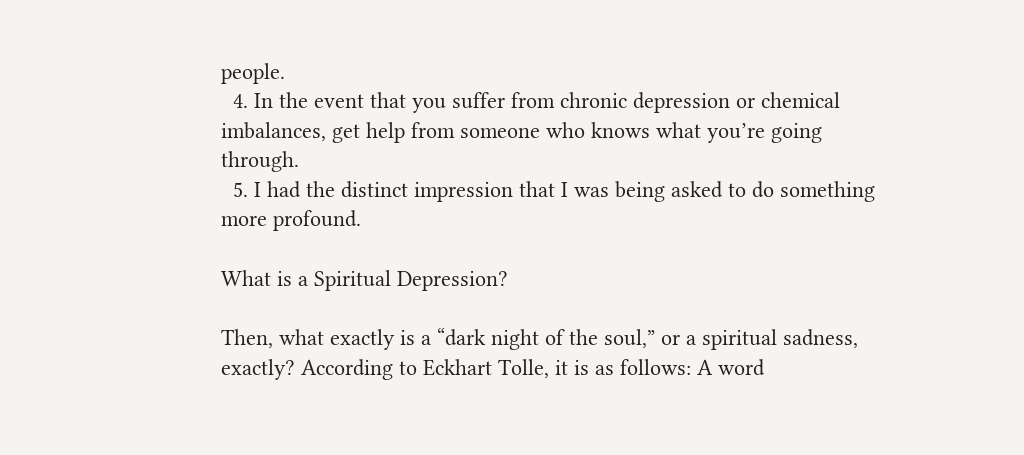people.
  4. In the event that you suffer from chronic depression or chemical imbalances, get help from someone who knows what you’re going through.
  5. I had the distinct impression that I was being asked to do something more profound.

What is a Spiritual Depression?

Then, what exactly is a “dark night of the soul,” or a spiritual sadness, exactly? According to Eckhart Tolle, it is as follows: A word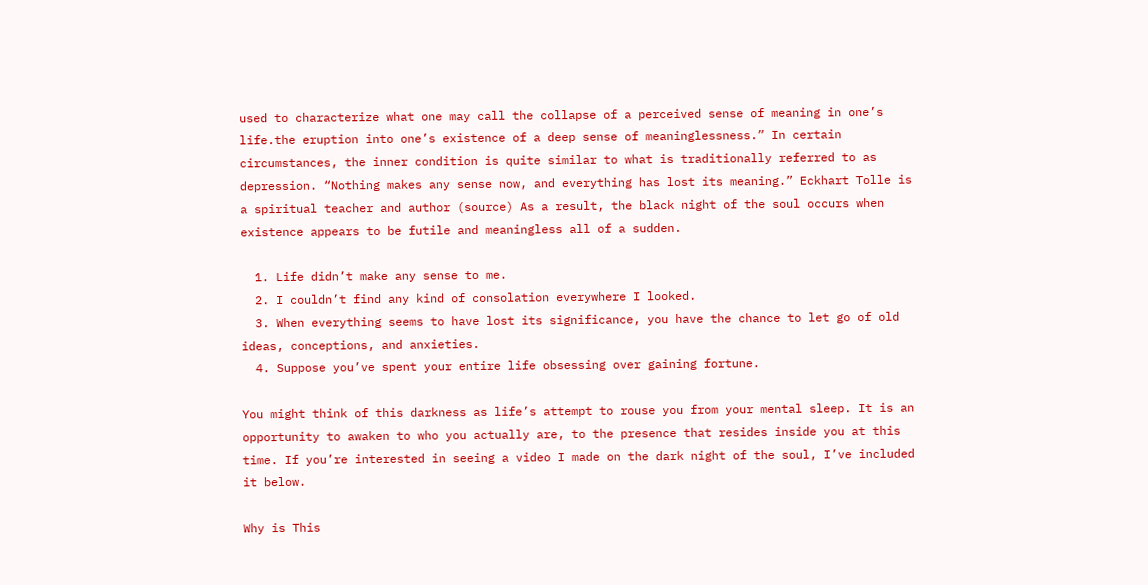used to characterize what one may call the collapse of a perceived sense of meaning in one’s life.the eruption into one’s existence of a deep sense of meaninglessness.” In certain circumstances, the inner condition is quite similar to what is traditionally referred to as depression. “Nothing makes any sense now, and everything has lost its meaning.” Eckhart Tolle is a spiritual teacher and author (source) As a result, the black night of the soul occurs when existence appears to be futile and meaningless all of a sudden.

  1. Life didn’t make any sense to me.
  2. I couldn’t find any kind of consolation everywhere I looked.
  3. When everything seems to have lost its significance, you have the chance to let go of old ideas, conceptions, and anxieties.
  4. Suppose you’ve spent your entire life obsessing over gaining fortune.

You might think of this darkness as life’s attempt to rouse you from your mental sleep. It is an opportunity to awaken to who you actually are, to the presence that resides inside you at this time. If you’re interested in seeing a video I made on the dark night of the soul, I’ve included it below.

Why is This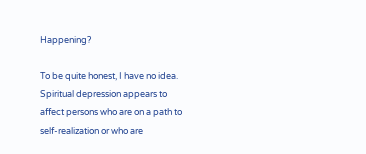Happening?

To be quite honest, I have no idea. Spiritual depression appears to affect persons who are on a path to self-realization or who are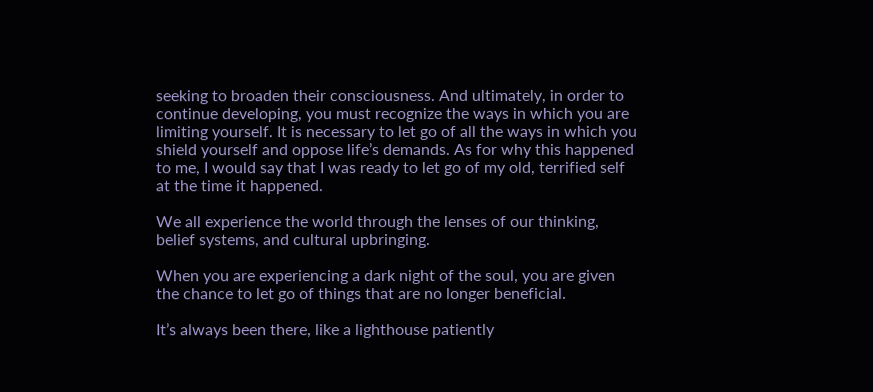seeking to broaden their consciousness. And ultimately, in order to continue developing, you must recognize the ways in which you are limiting yourself. It is necessary to let go of all the ways in which you shield yourself and oppose life’s demands. As for why this happened to me, I would say that I was ready to let go of my old, terrified self at the time it happened.

We all experience the world through the lenses of our thinking, belief systems, and cultural upbringing.

When you are experiencing a dark night of the soul, you are given the chance to let go of things that are no longer beneficial.

It’s always been there, like a lighthouse patiently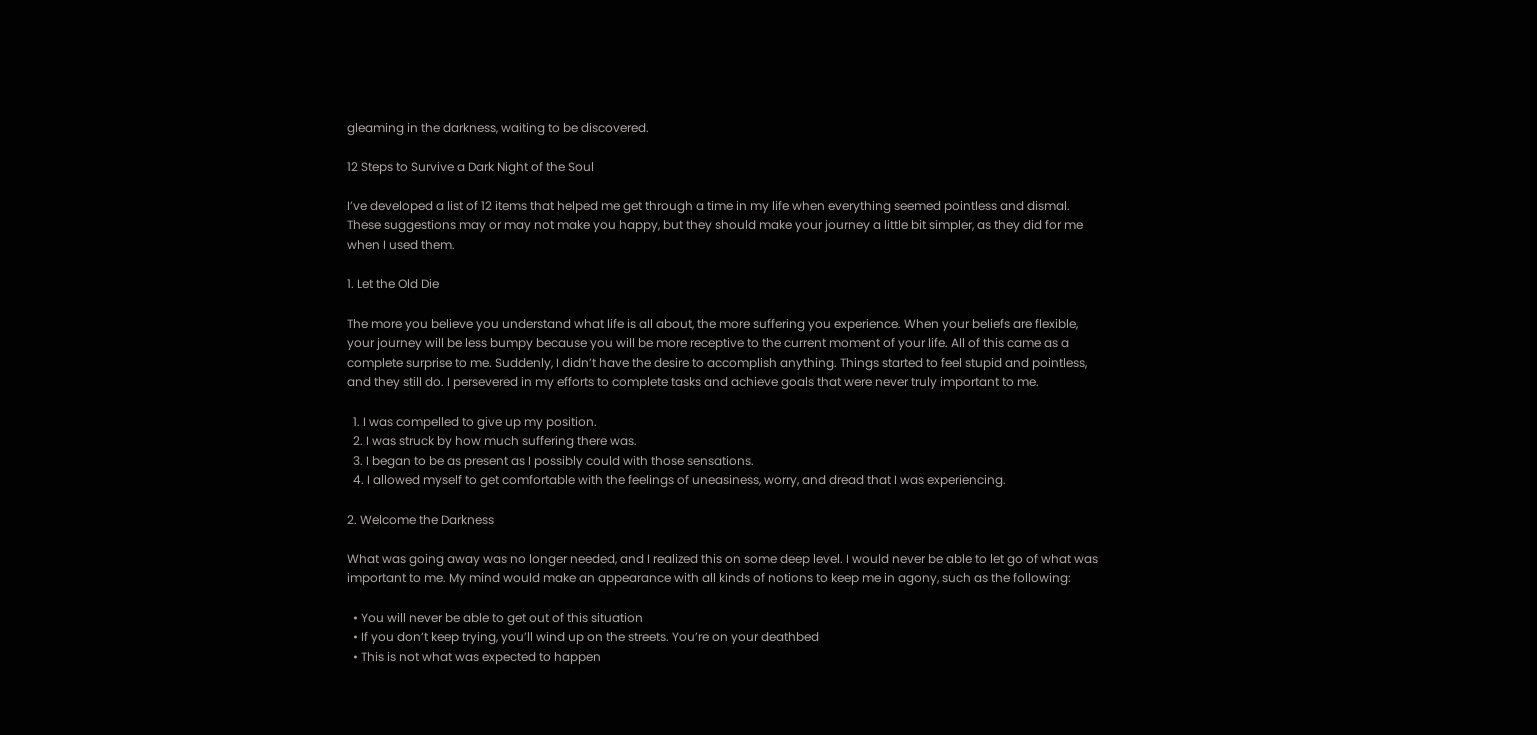gleaming in the darkness, waiting to be discovered.

12 Steps to Survive a Dark Night of the Soul

I’ve developed a list of 12 items that helped me get through a time in my life when everything seemed pointless and dismal. These suggestions may or may not make you happy, but they should make your journey a little bit simpler, as they did for me when I used them.

1. Let the Old Die

The more you believe you understand what life is all about, the more suffering you experience. When your beliefs are flexible, your journey will be less bumpy because you will be more receptive to the current moment of your life. All of this came as a complete surprise to me. Suddenly, I didn’t have the desire to accomplish anything. Things started to feel stupid and pointless, and they still do. I persevered in my efforts to complete tasks and achieve goals that were never truly important to me.

  1. I was compelled to give up my position.
  2. I was struck by how much suffering there was.
  3. I began to be as present as I possibly could with those sensations.
  4. I allowed myself to get comfortable with the feelings of uneasiness, worry, and dread that I was experiencing.

2. Welcome the Darkness

What was going away was no longer needed, and I realized this on some deep level. I would never be able to let go of what was important to me. My mind would make an appearance with all kinds of notions to keep me in agony, such as the following:

  • You will never be able to get out of this situation
  • If you don’t keep trying, you’ll wind up on the streets. You’re on your deathbed
  • This is not what was expected to happen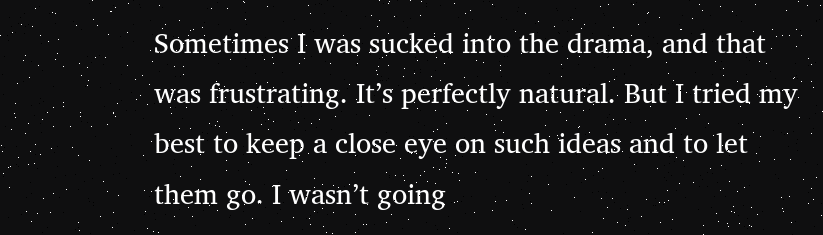Sometimes I was sucked into the drama, and that was frustrating. It’s perfectly natural. But I tried my best to keep a close eye on such ideas and to let them go. I wasn’t going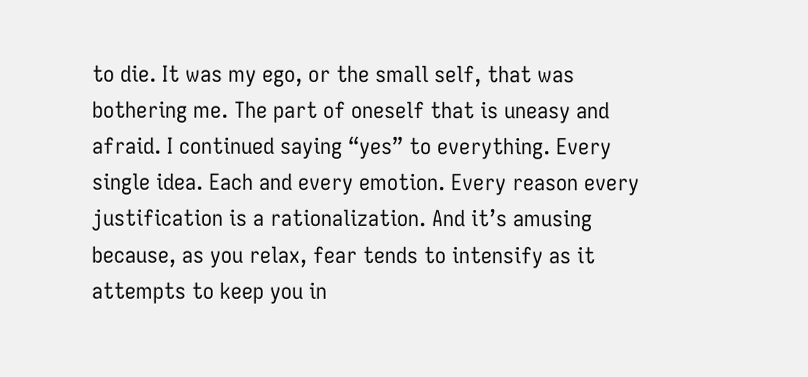to die. It was my ego, or the small self, that was bothering me. The part of oneself that is uneasy and afraid. I continued saying “yes” to everything. Every single idea. Each and every emotion. Every reason every justification is a rationalization. And it’s amusing because, as you relax, fear tends to intensify as it attempts to keep you in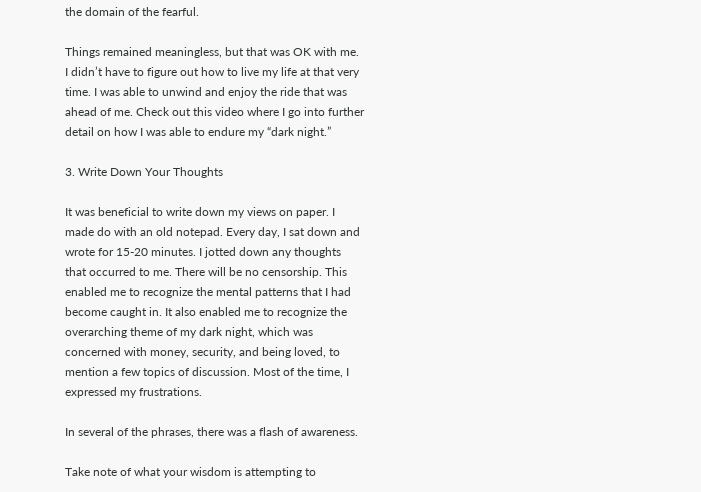the domain of the fearful.

Things remained meaningless, but that was OK with me. I didn’t have to figure out how to live my life at that very time. I was able to unwind and enjoy the ride that was ahead of me. Check out this video where I go into further detail on how I was able to endure my “dark night.”

3. Write Down Your Thoughts

It was beneficial to write down my views on paper. I made do with an old notepad. Every day, I sat down and wrote for 15-20 minutes. I jotted down any thoughts that occurred to me. There will be no censorship. This enabled me to recognize the mental patterns that I had become caught in. It also enabled me to recognize the overarching theme of my dark night, which was concerned with money, security, and being loved, to mention a few topics of discussion. Most of the time, I expressed my frustrations.

In several of the phrases, there was a flash of awareness.

Take note of what your wisdom is attempting to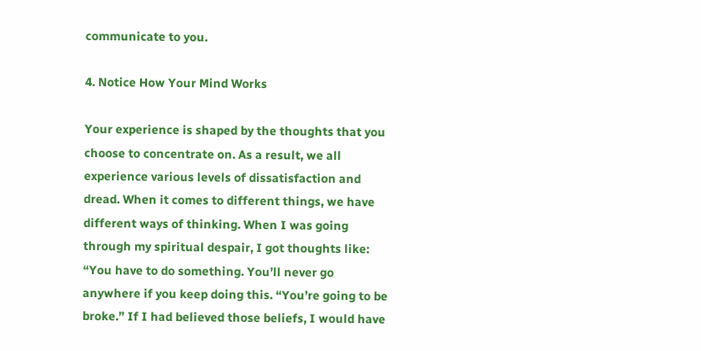communicate to you.

4. Notice How Your Mind Works

Your experience is shaped by the thoughts that you choose to concentrate on. As a result, we all experience various levels of dissatisfaction and dread. When it comes to different things, we have different ways of thinking. When I was going through my spiritual despair, I got thoughts like: “You have to do something. You’ll never go anywhere if you keep doing this. “You’re going to be broke.” If I had believed those beliefs, I would have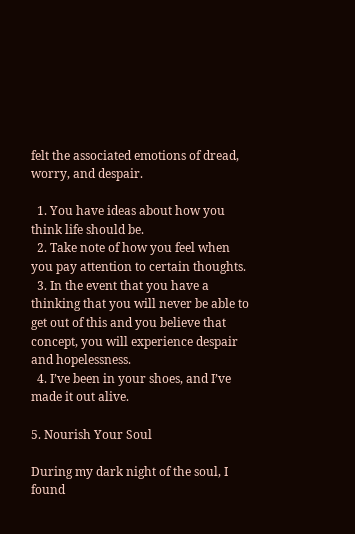felt the associated emotions of dread, worry, and despair.

  1. You have ideas about how you think life should be.
  2. Take note of how you feel when you pay attention to certain thoughts.
  3. In the event that you have a thinking that you will never be able to get out of this and you believe that concept, you will experience despair and hopelessness.
  4. I’ve been in your shoes, and I’ve made it out alive.

5. Nourish Your Soul

During my dark night of the soul, I found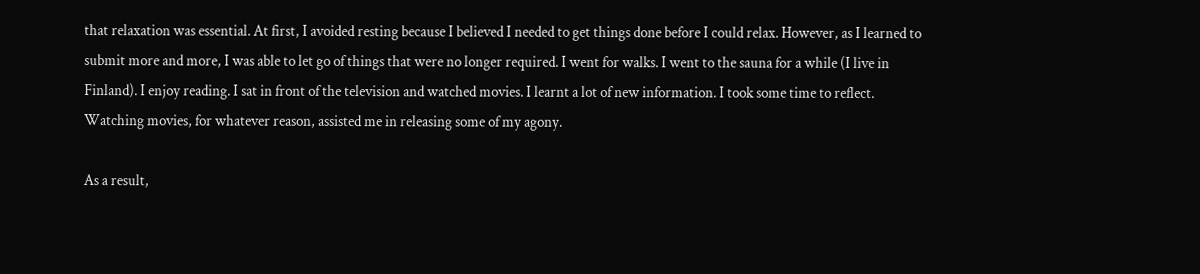that relaxation was essential. At first, I avoided resting because I believed I needed to get things done before I could relax. However, as I learned to submit more and more, I was able to let go of things that were no longer required. I went for walks. I went to the sauna for a while (I live in Finland). I enjoy reading. I sat in front of the television and watched movies. I learnt a lot of new information. I took some time to reflect. Watching movies, for whatever reason, assisted me in releasing some of my agony.

As a result,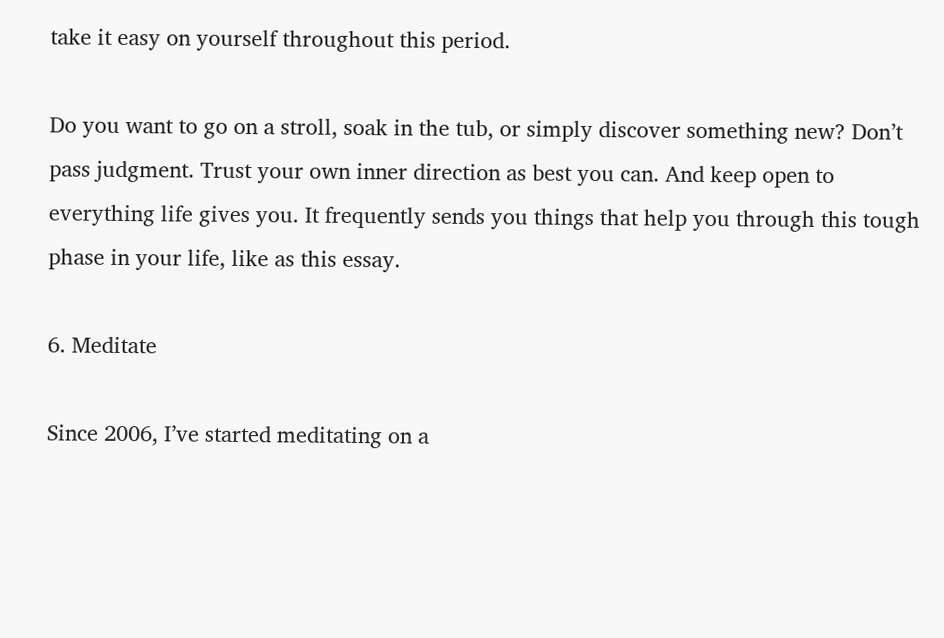take it easy on yourself throughout this period.

Do you want to go on a stroll, soak in the tub, or simply discover something new? Don’t pass judgment. Trust your own inner direction as best you can. And keep open to everything life gives you. It frequently sends you things that help you through this tough phase in your life, like as this essay.

6. Meditate

Since 2006, I’ve started meditating on a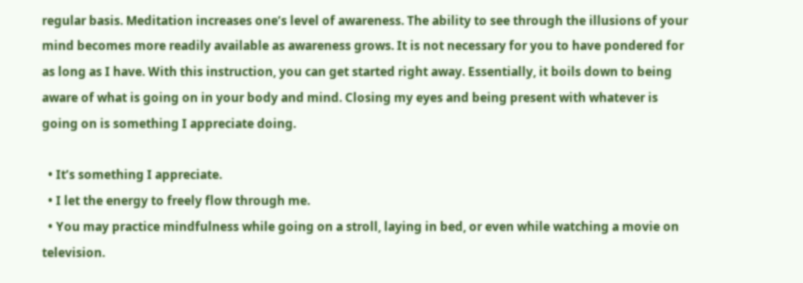regular basis. Meditation increases one’s level of awareness. The ability to see through the illusions of your mind becomes more readily available as awareness grows. It is not necessary for you to have pondered for as long as I have. With this instruction, you can get started right away. Essentially, it boils down to being aware of what is going on in your body and mind. Closing my eyes and being present with whatever is going on is something I appreciate doing.

  • It’s something I appreciate.
  • I let the energy to freely flow through me.
  • You may practice mindfulness while going on a stroll, laying in bed, or even while watching a movie on television.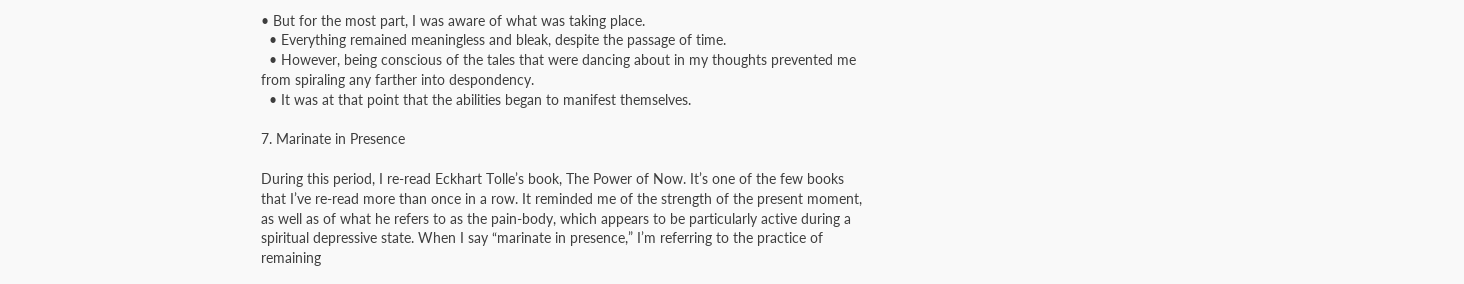• But for the most part, I was aware of what was taking place.
  • Everything remained meaningless and bleak, despite the passage of time.
  • However, being conscious of the tales that were dancing about in my thoughts prevented me from spiraling any farther into despondency.
  • It was at that point that the abilities began to manifest themselves.

7. Marinate in Presence

During this period, I re-read Eckhart Tolle’s book, The Power of Now. It’s one of the few books that I’ve re-read more than once in a row. It reminded me of the strength of the present moment, as well as of what he refers to as the pain-body, which appears to be particularly active during a spiritual depressive state. When I say “marinate in presence,” I’m referring to the practice of remaining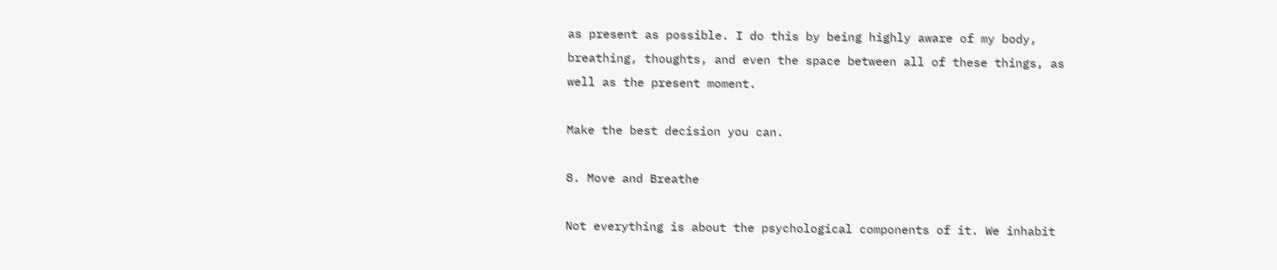as present as possible. I do this by being highly aware of my body, breathing, thoughts, and even the space between all of these things, as well as the present moment.

Make the best decision you can.

8. Move and Breathe

Not everything is about the psychological components of it. We inhabit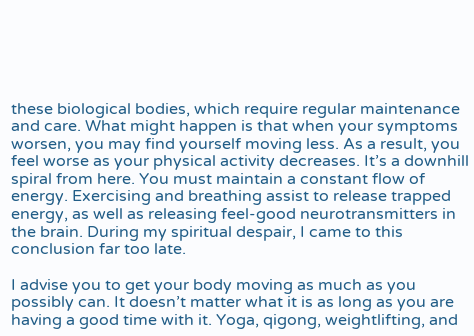these biological bodies, which require regular maintenance and care. What might happen is that when your symptoms worsen, you may find yourself moving less. As a result, you feel worse as your physical activity decreases. It’s a downhill spiral from here. You must maintain a constant flow of energy. Exercising and breathing assist to release trapped energy, as well as releasing feel-good neurotransmitters in the brain. During my spiritual despair, I came to this conclusion far too late.

I advise you to get your body moving as much as you possibly can. It doesn’t matter what it is as long as you are having a good time with it. Yoga, qigong, weightlifting, and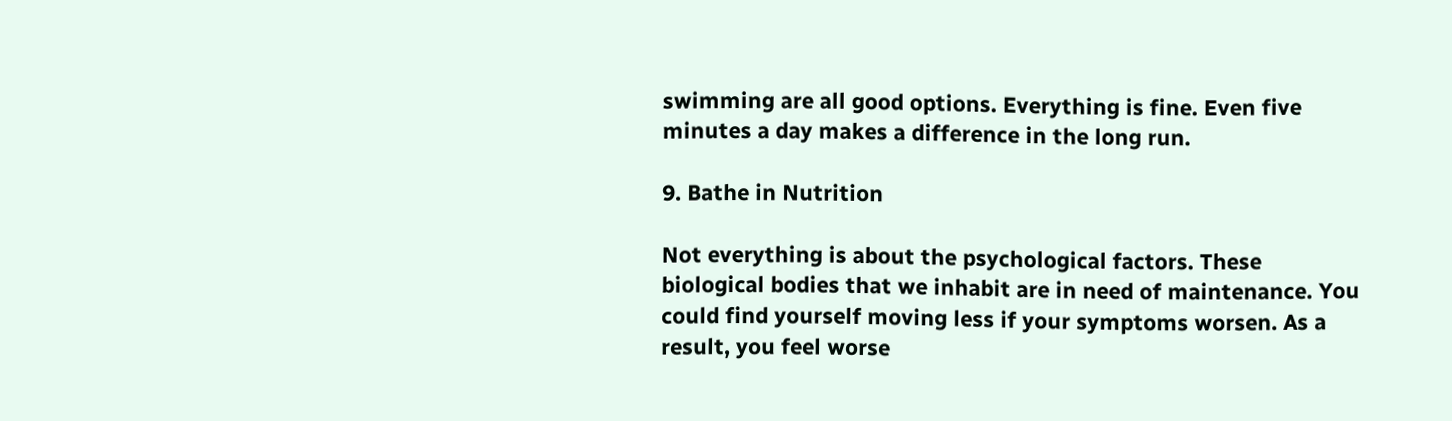swimming are all good options. Everything is fine. Even five minutes a day makes a difference in the long run.

9. Bathe in Nutrition

Not everything is about the psychological factors. These biological bodies that we inhabit are in need of maintenance. You could find yourself moving less if your symptoms worsen. As a result, you feel worse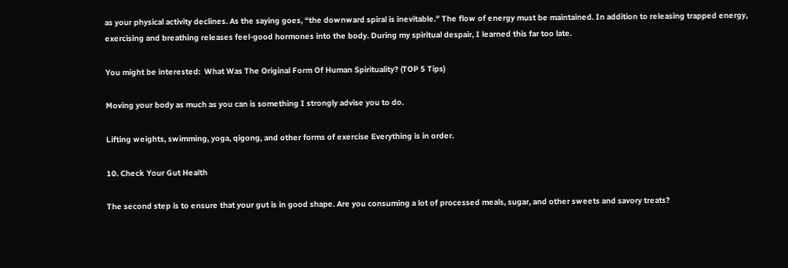as your physical activity declines. As the saying goes, “the downward spiral is inevitable.” The flow of energy must be maintained. In addition to releasing trapped energy, exercising and breathing releases feel-good hormones into the body. During my spiritual despair, I learned this far too late.

You might be interested:  What Was The Original Form Of Human Spirituality? (TOP 5 Tips)

Moving your body as much as you can is something I strongly advise you to do.

Lifting weights, swimming, yoga, qigong, and other forms of exercise Everything is in order.

10. Check Your Gut Health

The second step is to ensure that your gut is in good shape. Are you consuming a lot of processed meals, sugar, and other sweets and savory treats?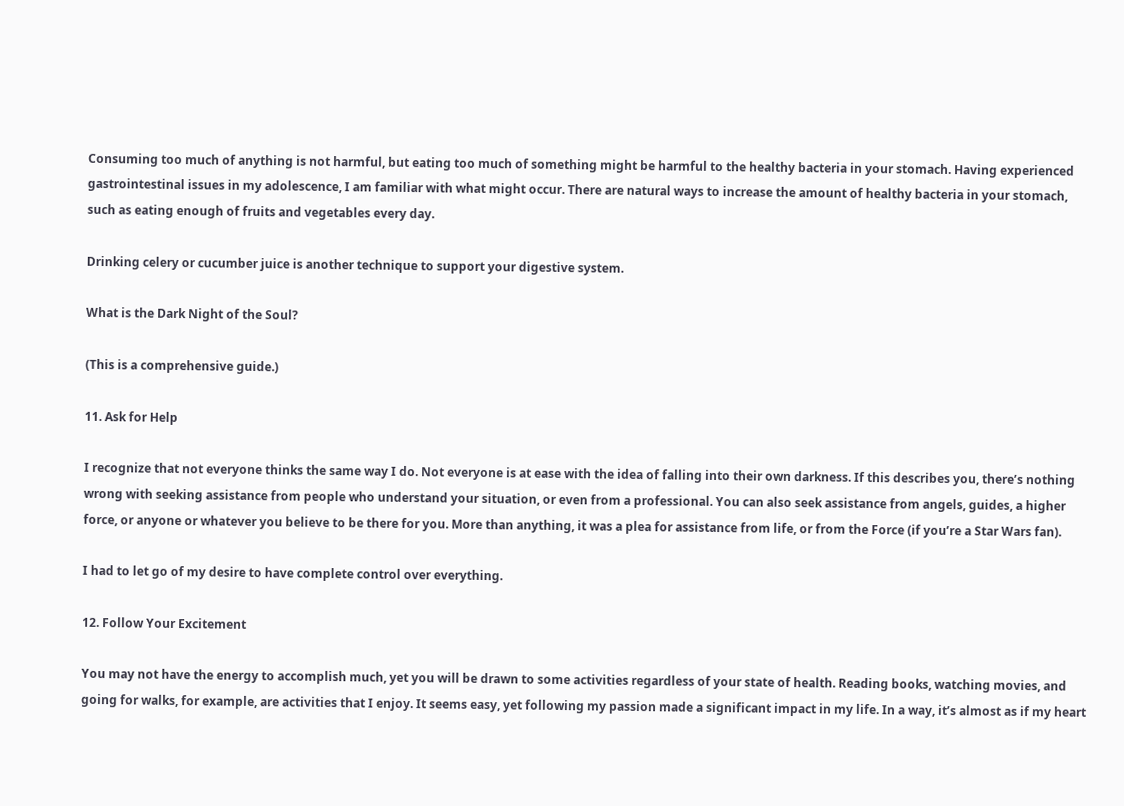Consuming too much of anything is not harmful, but eating too much of something might be harmful to the healthy bacteria in your stomach. Having experienced gastrointestinal issues in my adolescence, I am familiar with what might occur. There are natural ways to increase the amount of healthy bacteria in your stomach, such as eating enough of fruits and vegetables every day.

Drinking celery or cucumber juice is another technique to support your digestive system.

What is the Dark Night of the Soul?

(This is a comprehensive guide.)

11. Ask for Help

I recognize that not everyone thinks the same way I do. Not everyone is at ease with the idea of falling into their own darkness. If this describes you, there’s nothing wrong with seeking assistance from people who understand your situation, or even from a professional. You can also seek assistance from angels, guides, a higher force, or anyone or whatever you believe to be there for you. More than anything, it was a plea for assistance from life, or from the Force (if you’re a Star Wars fan).

I had to let go of my desire to have complete control over everything.

12. Follow Your Excitement

You may not have the energy to accomplish much, yet you will be drawn to some activities regardless of your state of health. Reading books, watching movies, and going for walks, for example, are activities that I enjoy. It seems easy, yet following my passion made a significant impact in my life. In a way, it’s almost as if my heart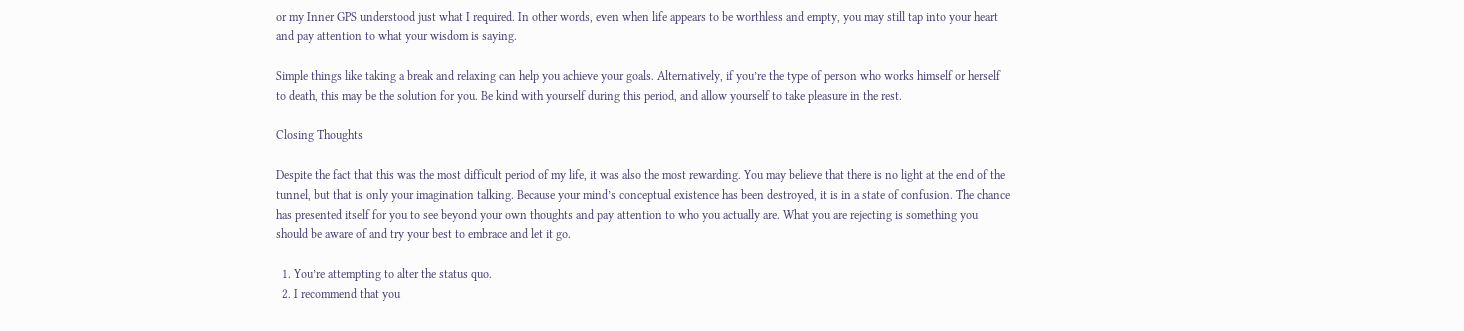or my Inner GPS understood just what I required. In other words, even when life appears to be worthless and empty, you may still tap into your heart and pay attention to what your wisdom is saying.

Simple things like taking a break and relaxing can help you achieve your goals. Alternatively, if you’re the type of person who works himself or herself to death, this may be the solution for you. Be kind with yourself during this period, and allow yourself to take pleasure in the rest.

Closing Thoughts

Despite the fact that this was the most difficult period of my life, it was also the most rewarding. You may believe that there is no light at the end of the tunnel, but that is only your imagination talking. Because your mind’s conceptual existence has been destroyed, it is in a state of confusion. The chance has presented itself for you to see beyond your own thoughts and pay attention to who you actually are. What you are rejecting is something you should be aware of and try your best to embrace and let it go.

  1. You’re attempting to alter the status quo.
  2. I recommend that you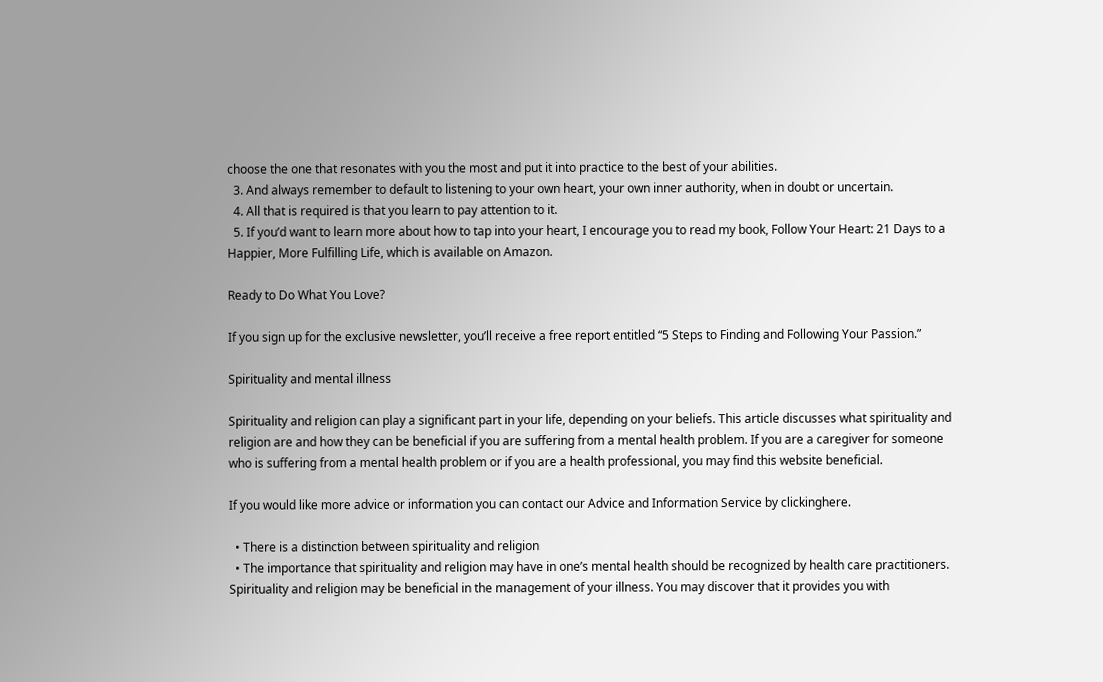choose the one that resonates with you the most and put it into practice to the best of your abilities.
  3. And always remember to default to listening to your own heart, your own inner authority, when in doubt or uncertain.
  4. All that is required is that you learn to pay attention to it.
  5. If you’d want to learn more about how to tap into your heart, I encourage you to read my book, Follow Your Heart: 21 Days to a Happier, More Fulfilling Life, which is available on Amazon.

Ready to Do What You Love?

If you sign up for the exclusive newsletter, you’ll receive a free report entitled “5 Steps to Finding and Following Your Passion.”

Spirituality and mental illness

Spirituality and religion can play a significant part in your life, depending on your beliefs. This article discusses what spirituality and religion are and how they can be beneficial if you are suffering from a mental health problem. If you are a caregiver for someone who is suffering from a mental health problem or if you are a health professional, you may find this website beneficial.

If you would like more advice or information you can contact our Advice and Information Service by clickinghere.

  • There is a distinction between spirituality and religion
  • The importance that spirituality and religion may have in one’s mental health should be recognized by health care practitioners. Spirituality and religion may be beneficial in the management of your illness. You may discover that it provides you with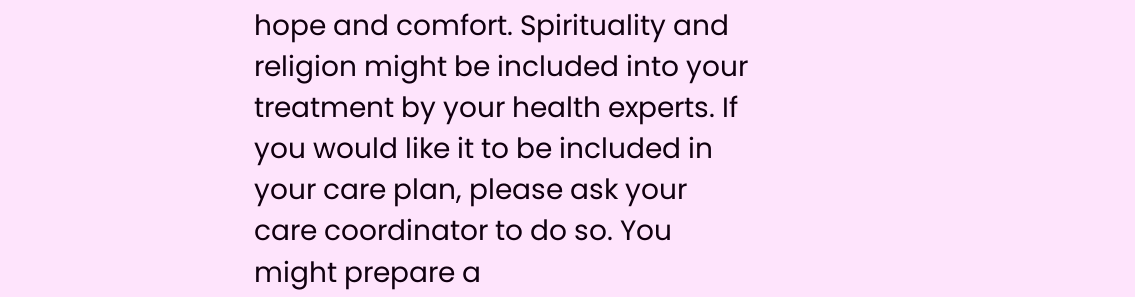hope and comfort. Spirituality and religion might be included into your treatment by your health experts. If you would like it to be included in your care plan, please ask your care coordinator to do so. You might prepare a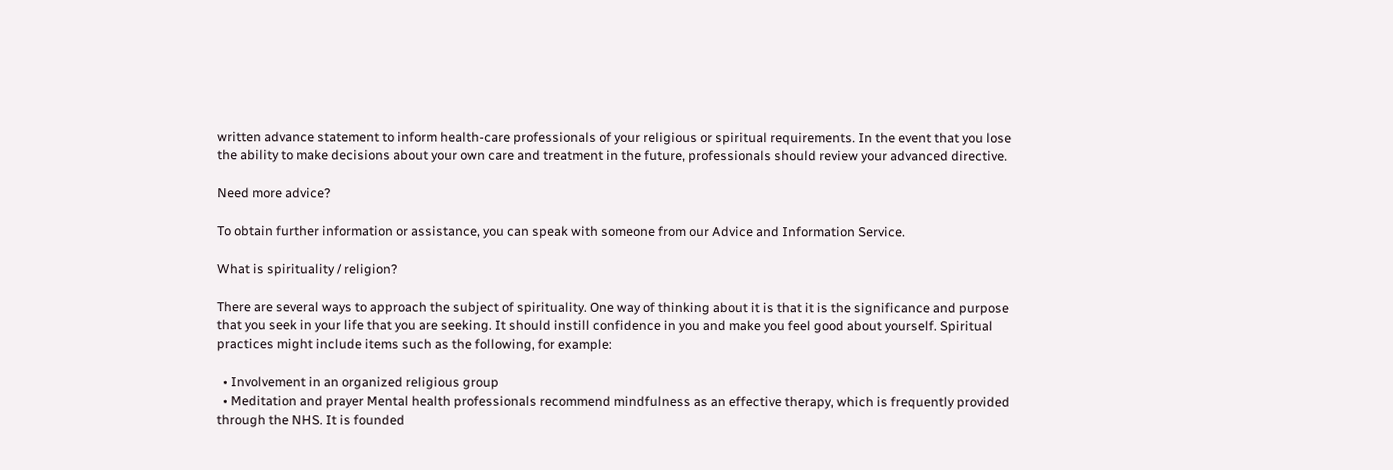written advance statement to inform health-care professionals of your religious or spiritual requirements. In the event that you lose the ability to make decisions about your own care and treatment in the future, professionals should review your advanced directive.

Need more advice?

To obtain further information or assistance, you can speak with someone from our Advice and Information Service.

What is spirituality / religion?

There are several ways to approach the subject of spirituality. One way of thinking about it is that it is the significance and purpose that you seek in your life that you are seeking. It should instill confidence in you and make you feel good about yourself. Spiritual practices might include items such as the following, for example:

  • Involvement in an organized religious group
  • Meditation and prayer Mental health professionals recommend mindfulness as an effective therapy, which is frequently provided through the NHS. It is founded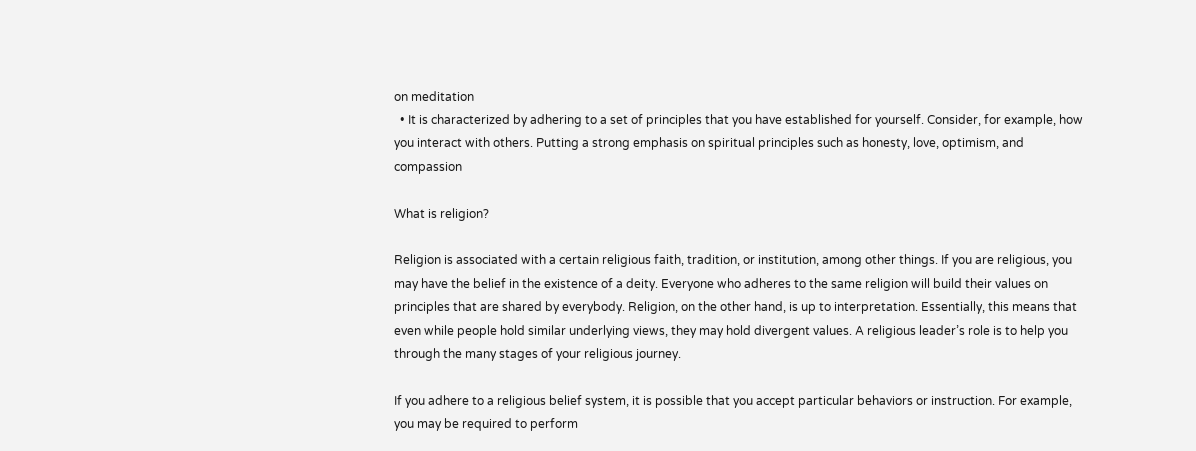on meditation
  • It is characterized by adhering to a set of principles that you have established for yourself. Consider, for example, how you interact with others. Putting a strong emphasis on spiritual principles such as honesty, love, optimism, and compassion

What is religion?

Religion is associated with a certain religious faith, tradition, or institution, among other things. If you are religious, you may have the belief in the existence of a deity. Everyone who adheres to the same religion will build their values on principles that are shared by everybody. Religion, on the other hand, is up to interpretation. Essentially, this means that even while people hold similar underlying views, they may hold divergent values. A religious leader’s role is to help you through the many stages of your religious journey.

If you adhere to a religious belief system, it is possible that you accept particular behaviors or instruction. For example, you may be required to perform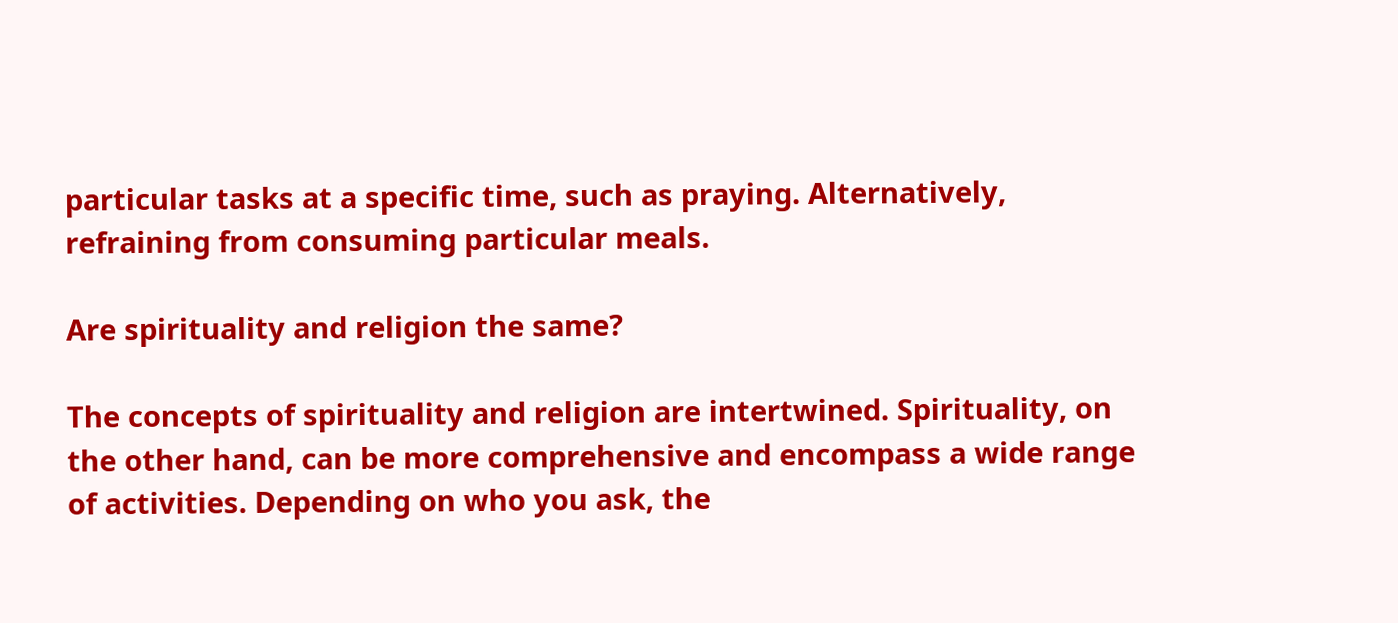particular tasks at a specific time, such as praying. Alternatively, refraining from consuming particular meals.

Are spirituality and religion the same?

The concepts of spirituality and religion are intertwined. Spirituality, on the other hand, can be more comprehensive and encompass a wide range of activities. Depending on who you ask, the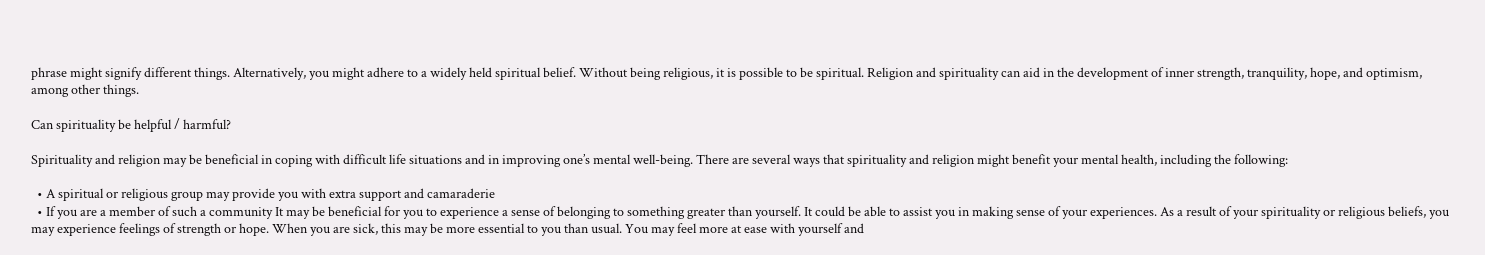phrase might signify different things. Alternatively, you might adhere to a widely held spiritual belief. Without being religious, it is possible to be spiritual. Religion and spirituality can aid in the development of inner strength, tranquility, hope, and optimism, among other things.

Can spirituality be helpful / harmful?

Spirituality and religion may be beneficial in coping with difficult life situations and in improving one’s mental well-being. There are several ways that spirituality and religion might benefit your mental health, including the following:

  • A spiritual or religious group may provide you with extra support and camaraderie
  • If you are a member of such a community It may be beneficial for you to experience a sense of belonging to something greater than yourself. It could be able to assist you in making sense of your experiences. As a result of your spirituality or religious beliefs, you may experience feelings of strength or hope. When you are sick, this may be more essential to you than usual. You may feel more at ease with yourself and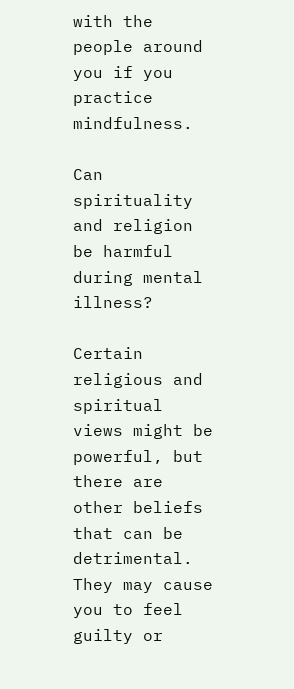with the people around you if you practice mindfulness.

Can spirituality and religion be harmful during mental illness?

Certain religious and spiritual views might be powerful, but there are other beliefs that can be detrimental. They may cause you to feel guilty or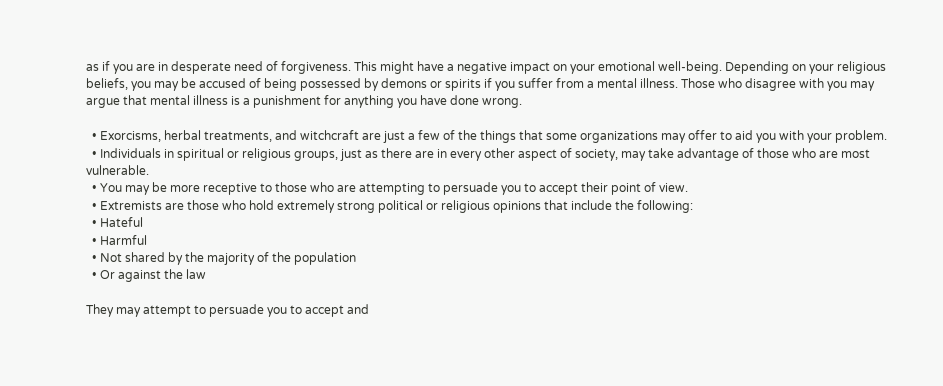as if you are in desperate need of forgiveness. This might have a negative impact on your emotional well-being. Depending on your religious beliefs, you may be accused of being possessed by demons or spirits if you suffer from a mental illness. Those who disagree with you may argue that mental illness is a punishment for anything you have done wrong.

  • Exorcisms, herbal treatments, and witchcraft are just a few of the things that some organizations may offer to aid you with your problem.
  • Individuals in spiritual or religious groups, just as there are in every other aspect of society, may take advantage of those who are most vulnerable.
  • You may be more receptive to those who are attempting to persuade you to accept their point of view.
  • Extremists are those who hold extremely strong political or religious opinions that include the following:
  • Hateful
  • Harmful
  • Not shared by the majority of the population
  • Or against the law

They may attempt to persuade you to accept and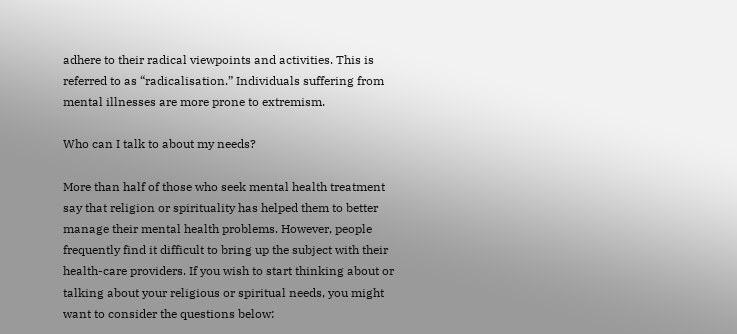adhere to their radical viewpoints and activities. This is referred to as “radicalisation.” Individuals suffering from mental illnesses are more prone to extremism.

Who can I talk to about my needs?

More than half of those who seek mental health treatment say that religion or spirituality has helped them to better manage their mental health problems. However, people frequently find it difficult to bring up the subject with their health-care providers. If you wish to start thinking about or talking about your religious or spiritual needs, you might want to consider the questions below: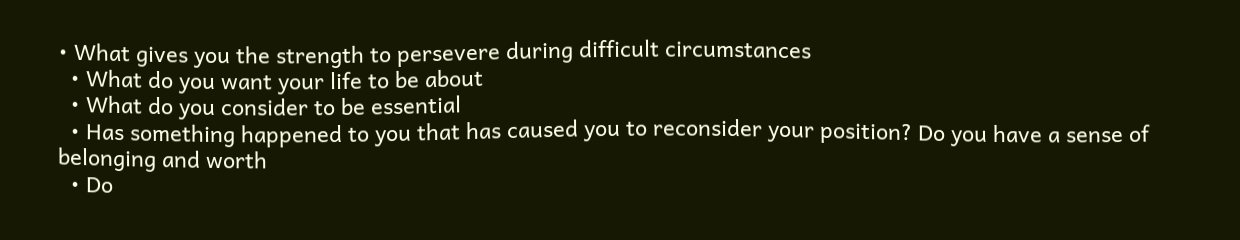• What gives you the strength to persevere during difficult circumstances
  • What do you want your life to be about
  • What do you consider to be essential
  • Has something happened to you that has caused you to reconsider your position? Do you have a sense of belonging and worth
  • Do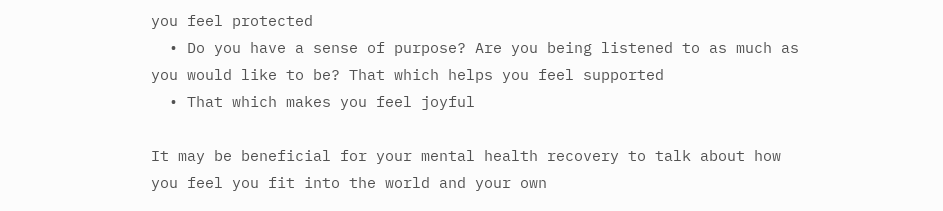you feel protected
  • Do you have a sense of purpose? Are you being listened to as much as you would like to be? That which helps you feel supported
  • That which makes you feel joyful

It may be beneficial for your mental health recovery to talk about how you feel you fit into the world and your own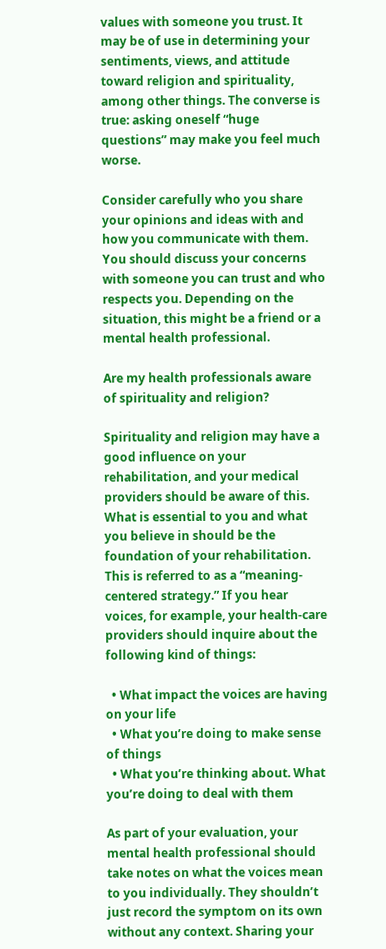values with someone you trust. It may be of use in determining your sentiments, views, and attitude toward religion and spirituality, among other things. The converse is true: asking oneself “huge questions” may make you feel much worse.

Consider carefully who you share your opinions and ideas with and how you communicate with them. You should discuss your concerns with someone you can trust and who respects you. Depending on the situation, this might be a friend or a mental health professional.

Are my health professionals aware of spirituality and religion?

Spirituality and religion may have a good influence on your rehabilitation, and your medical providers should be aware of this. What is essential to you and what you believe in should be the foundation of your rehabilitation. This is referred to as a “meaning-centered strategy.” If you hear voices, for example, your health-care providers should inquire about the following kind of things:

  • What impact the voices are having on your life
  • What you’re doing to make sense of things
  • What you’re thinking about. What you’re doing to deal with them

As part of your evaluation, your mental health professional should take notes on what the voices mean to you individually. They shouldn’t just record the symptom on its own without any context. Sharing your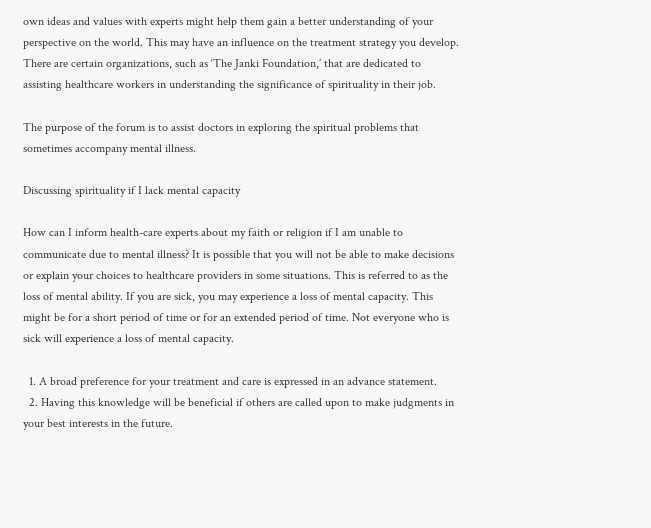own ideas and values with experts might help them gain a better understanding of your perspective on the world. This may have an influence on the treatment strategy you develop. There are certain organizations, such as ‘The Janki Foundation,’ that are dedicated to assisting healthcare workers in understanding the significance of spirituality in their job.

The purpose of the forum is to assist doctors in exploring the spiritual problems that sometimes accompany mental illness.

Discussing spirituality if I lack mental capacity

How can I inform health-care experts about my faith or religion if I am unable to communicate due to mental illness? It is possible that you will not be able to make decisions or explain your choices to healthcare providers in some situations. This is referred to as the loss of mental ability. If you are sick, you may experience a loss of mental capacity. This might be for a short period of time or for an extended period of time. Not everyone who is sick will experience a loss of mental capacity.

  1. A broad preference for your treatment and care is expressed in an advance statement.
  2. Having this knowledge will be beneficial if others are called upon to make judgments in your best interests in the future.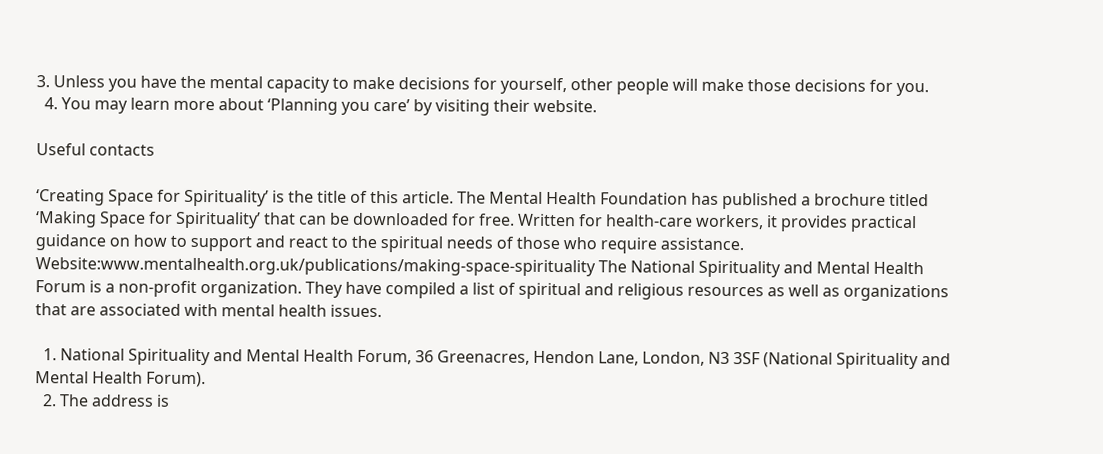3. Unless you have the mental capacity to make decisions for yourself, other people will make those decisions for you.
  4. You may learn more about ‘Planning you care’ by visiting their website.

Useful contacts

‘Creating Space for Spirituality’ is the title of this article. The Mental Health Foundation has published a brochure titled ‘Making Space for Spirituality’ that can be downloaded for free. Written for health-care workers, it provides practical guidance on how to support and react to the spiritual needs of those who require assistance. Website:www.mentalhealth.org.uk/publications/making-space-spirituality The National Spirituality and Mental Health Forum is a non-profit organization. They have compiled a list of spiritual and religious resources as well as organizations that are associated with mental health issues.

  1. National Spirituality and Mental Health Forum, 36 Greenacres, Hendon Lane, London, N3 3SF (National Spirituality and Mental Health Forum).
  2. The address is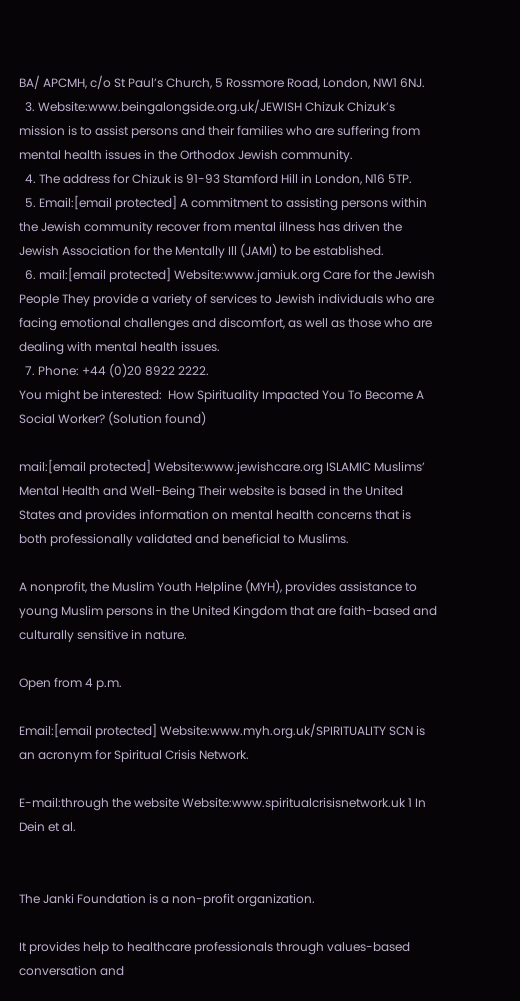BA/ APCMH, c/o St Paul’s Church, 5 Rossmore Road, London, NW1 6NJ.
  3. Website:www.beingalongside.org.uk/JEWISH Chizuk Chizuk’s mission is to assist persons and their families who are suffering from mental health issues in the Orthodox Jewish community.
  4. The address for Chizuk is 91-93 Stamford Hill in London, N16 5TP.
  5. Email:[email protected] A commitment to assisting persons within the Jewish community recover from mental illness has driven the Jewish Association for the Mentally Ill (JAMI) to be established.
  6. mail:[email protected] Website:www.jamiuk.org Care for the Jewish People They provide a variety of services to Jewish individuals who are facing emotional challenges and discomfort, as well as those who are dealing with mental health issues.
  7. Phone: +44 (0)20 8922 2222.
You might be interested:  How Spirituality Impacted You To Become A Social Worker? (Solution found)

mail:[email protected] Website:www.jewishcare.org ISLAMIC Muslims’ Mental Health and Well-Being Their website is based in the United States and provides information on mental health concerns that is both professionally validated and beneficial to Muslims.

A nonprofit, the Muslim Youth Helpline (MYH), provides assistance to young Muslim persons in the United Kingdom that are faith-based and culturally sensitive in nature.

Open from 4 p.m.

Email:[email protected] Website:www.myh.org.uk/SPIRITUALITY SCN is an acronym for Spiritual Crisis Network.

E-mail:through the website Website:www.spiritualcrisisnetwork.uk 1 In Dein et al.


The Janki Foundation is a non-profit organization.

It provides help to healthcare professionals through values-based conversation and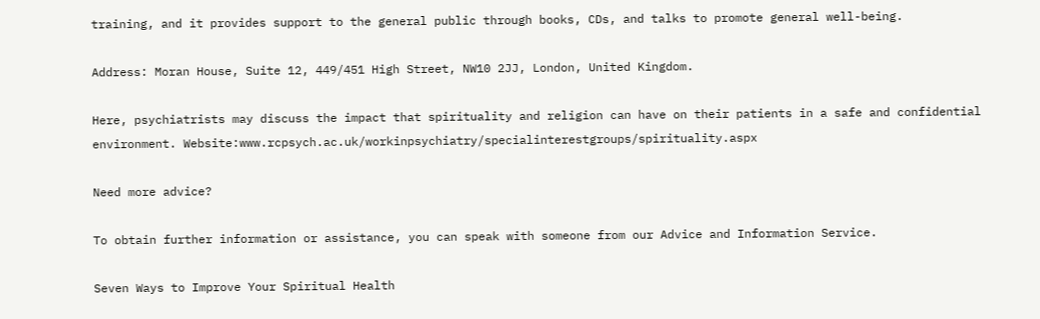training, and it provides support to the general public through books, CDs, and talks to promote general well-being.

Address: Moran House, Suite 12, 449/451 High Street, NW10 2JJ, London, United Kingdom.

Here, psychiatrists may discuss the impact that spirituality and religion can have on their patients in a safe and confidential environment. Website:www.rcpsych.ac.uk/workinpsychiatry/specialinterestgroups/spirituality.aspx

Need more advice?

To obtain further information or assistance, you can speak with someone from our Advice and Information Service.

Seven Ways to Improve Your Spiritual Health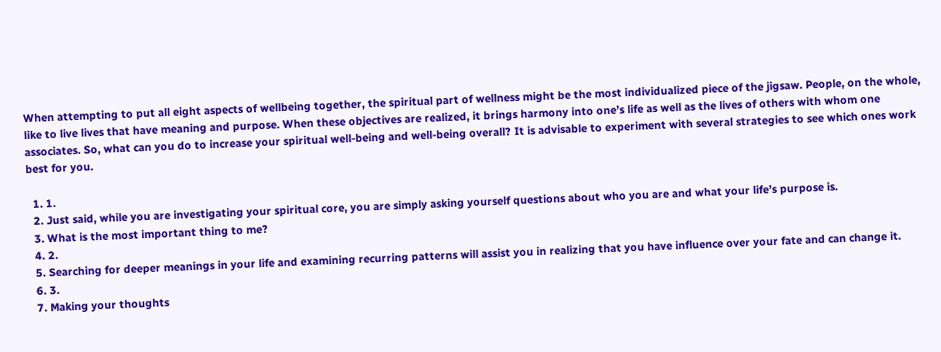When attempting to put all eight aspects of wellbeing together, the spiritual part of wellness might be the most individualized piece of the jigsaw. People, on the whole, like to live lives that have meaning and purpose. When these objectives are realized, it brings harmony into one’s life as well as the lives of others with whom one associates. So, what can you do to increase your spiritual well-being and well-being overall? It is advisable to experiment with several strategies to see which ones work best for you.

  1. 1.
  2. Just said, while you are investigating your spiritual core, you are simply asking yourself questions about who you are and what your life’s purpose is.
  3. What is the most important thing to me?
  4. 2.
  5. Searching for deeper meanings in your life and examining recurring patterns will assist you in realizing that you have influence over your fate and can change it.
  6. 3.
  7. Making your thoughts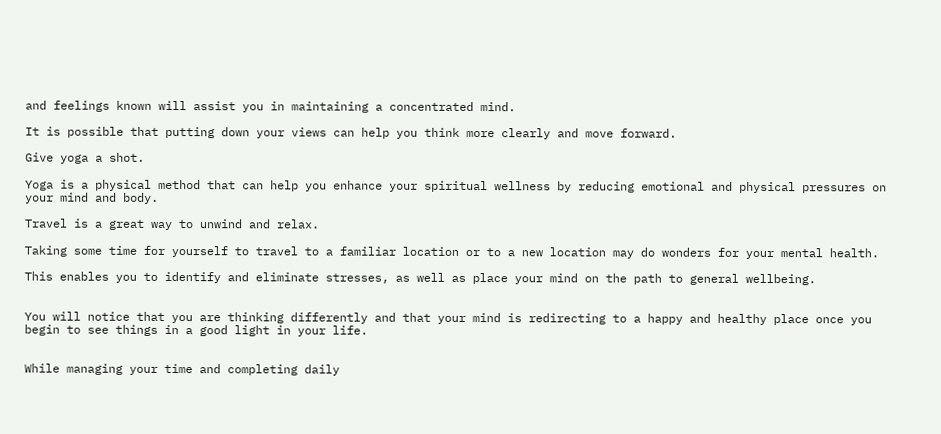and feelings known will assist you in maintaining a concentrated mind.

It is possible that putting down your views can help you think more clearly and move forward.

Give yoga a shot.

Yoga is a physical method that can help you enhance your spiritual wellness by reducing emotional and physical pressures on your mind and body.

Travel is a great way to unwind and relax.

Taking some time for yourself to travel to a familiar location or to a new location may do wonders for your mental health.

This enables you to identify and eliminate stresses, as well as place your mind on the path to general wellbeing.


You will notice that you are thinking differently and that your mind is redirecting to a happy and healthy place once you begin to see things in a good light in your life.


While managing your time and completing daily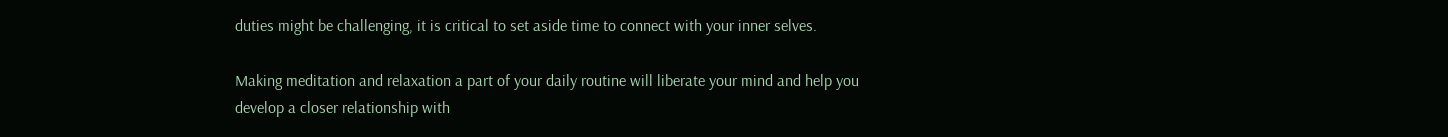duties might be challenging, it is critical to set aside time to connect with your inner selves.

Making meditation and relaxation a part of your daily routine will liberate your mind and help you develop a closer relationship with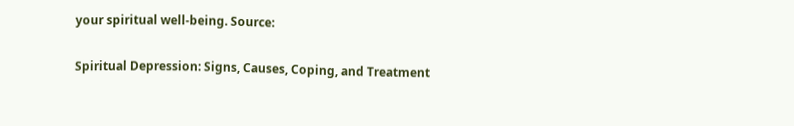your spiritual well-being. Source:

Spiritual Depression: Signs, Causes, Coping, and Treatment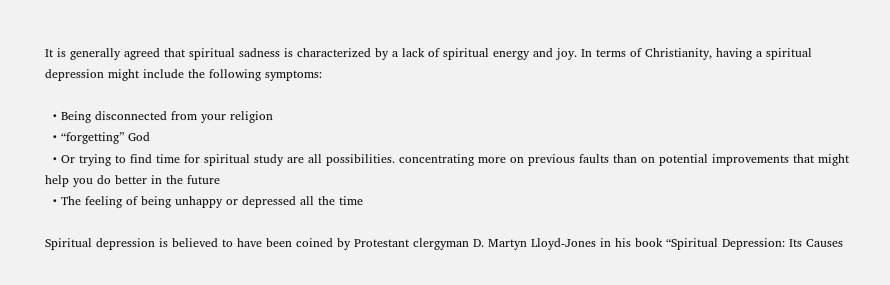It is generally agreed that spiritual sadness is characterized by a lack of spiritual energy and joy. In terms of Christianity, having a spiritual depression might include the following symptoms:

  • Being disconnected from your religion
  • “forgetting” God
  • Or trying to find time for spiritual study are all possibilities. concentrating more on previous faults than on potential improvements that might help you do better in the future
  • The feeling of being unhappy or depressed all the time

Spiritual depression is believed to have been coined by Protestant clergyman D. Martyn Lloyd-Jones in his book “Spiritual Depression: Its Causes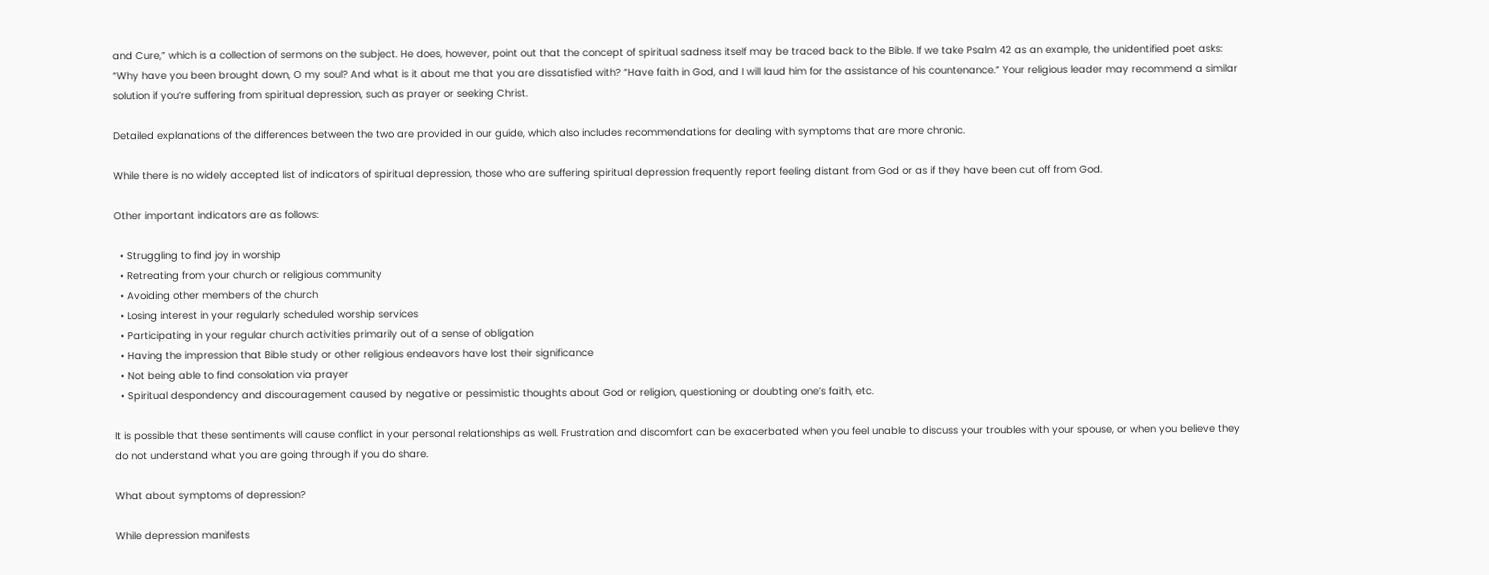and Cure,” which is a collection of sermons on the subject. He does, however, point out that the concept of spiritual sadness itself may be traced back to the Bible. If we take Psalm 42 as an example, the unidentified poet asks: “Why have you been brought down, O my soul? And what is it about me that you are dissatisfied with? “Have faith in God, and I will laud him for the assistance of his countenance.” Your religious leader may recommend a similar solution if you’re suffering from spiritual depression, such as prayer or seeking Christ.

Detailed explanations of the differences between the two are provided in our guide, which also includes recommendations for dealing with symptoms that are more chronic.

While there is no widely accepted list of indicators of spiritual depression, those who are suffering spiritual depression frequently report feeling distant from God or as if they have been cut off from God.

Other important indicators are as follows:

  • Struggling to find joy in worship
  • Retreating from your church or religious community
  • Avoiding other members of the church
  • Losing interest in your regularly scheduled worship services
  • Participating in your regular church activities primarily out of a sense of obligation
  • Having the impression that Bible study or other religious endeavors have lost their significance
  • Not being able to find consolation via prayer
  • Spiritual despondency and discouragement caused by negative or pessimistic thoughts about God or religion, questioning or doubting one’s faith, etc.

It is possible that these sentiments will cause conflict in your personal relationships as well. Frustration and discomfort can be exacerbated when you feel unable to discuss your troubles with your spouse, or when you believe they do not understand what you are going through if you do share.

What about symptoms of depression?

While depression manifests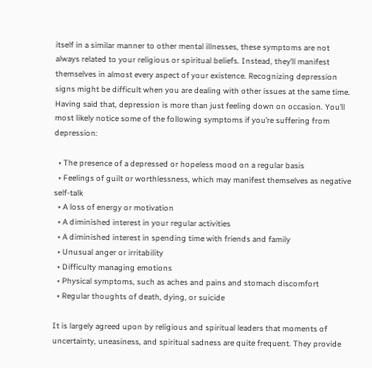itself in a similar manner to other mental illnesses, these symptoms are not always related to your religious or spiritual beliefs. Instead, they’ll manifest themselves in almost every aspect of your existence. Recognizing depression signs might be difficult when you are dealing with other issues at the same time. Having said that, depression is more than just feeling down on occasion. You’ll most likely notice some of the following symptoms if you’re suffering from depression:

  • The presence of a depressed or hopeless mood on a regular basis
  • Feelings of guilt or worthlessness, which may manifest themselves as negative self-talk
  • A loss of energy or motivation
  • A diminished interest in your regular activities
  • A diminished interest in spending time with friends and family
  • Unusual anger or irritability
  • Difficulty managing emotions
  • Physical symptoms, such as aches and pains and stomach discomfort
  • Regular thoughts of death, dying, or suicide

It is largely agreed upon by religious and spiritual leaders that moments of uncertainty, uneasiness, and spiritual sadness are quite frequent. They provide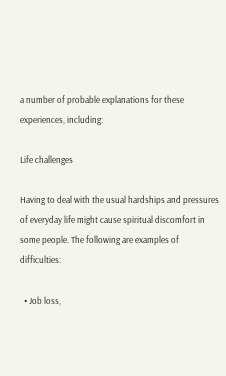a number of probable explanations for these experiences, including:

Life challenges

Having to deal with the usual hardships and pressures of everyday life might cause spiritual discomfort in some people. The following are examples of difficulties:

  • Job loss,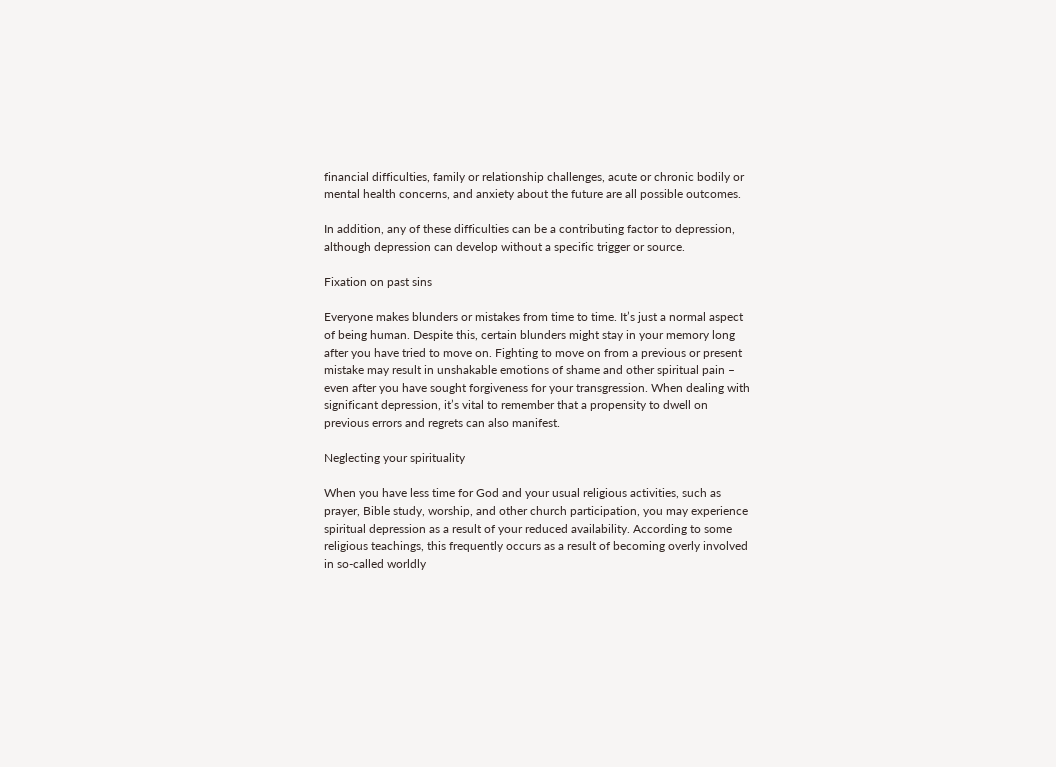financial difficulties, family or relationship challenges, acute or chronic bodily or mental health concerns, and anxiety about the future are all possible outcomes.

In addition, any of these difficulties can be a contributing factor to depression, although depression can develop without a specific trigger or source.

Fixation on past sins

Everyone makes blunders or mistakes from time to time. It’s just a normal aspect of being human. Despite this, certain blunders might stay in your memory long after you have tried to move on. Fighting to move on from a previous or present mistake may result in unshakable emotions of shame and other spiritual pain – even after you have sought forgiveness for your transgression. When dealing with significant depression, it’s vital to remember that a propensity to dwell on previous errors and regrets can also manifest.

Neglecting your spirituality

When you have less time for God and your usual religious activities, such as prayer, Bible study, worship, and other church participation, you may experience spiritual depression as a result of your reduced availability. According to some religious teachings, this frequently occurs as a result of becoming overly involved in so-called worldly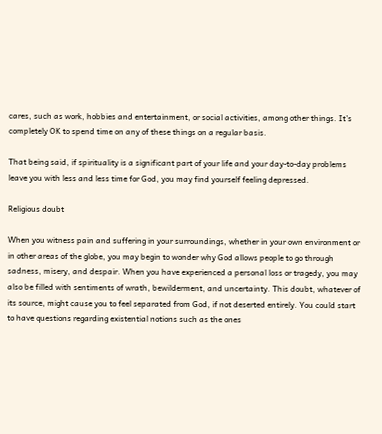cares, such as work, hobbies and entertainment, or social activities, among other things. It’s completely OK to spend time on any of these things on a regular basis.

That being said, if spirituality is a significant part of your life and your day-to-day problems leave you with less and less time for God, you may find yourself feeling depressed.

Religious doubt

When you witness pain and suffering in your surroundings, whether in your own environment or in other areas of the globe, you may begin to wonder why God allows people to go through sadness, misery, and despair. When you have experienced a personal loss or tragedy, you may also be filled with sentiments of wrath, bewilderment, and uncertainty. This doubt, whatever of its source, might cause you to feel separated from God, if not deserted entirely. You could start to have questions regarding existential notions such as the ones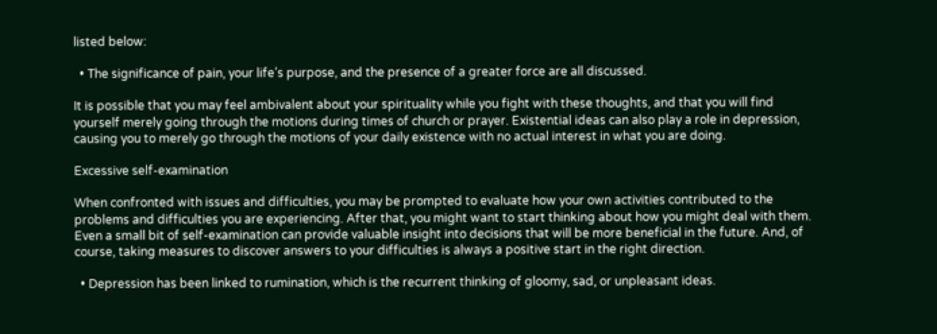listed below:

  • The significance of pain, your life’s purpose, and the presence of a greater force are all discussed.

It is possible that you may feel ambivalent about your spirituality while you fight with these thoughts, and that you will find yourself merely going through the motions during times of church or prayer. Existential ideas can also play a role in depression, causing you to merely go through the motions of your daily existence with no actual interest in what you are doing.

Excessive self-examination

When confronted with issues and difficulties, you may be prompted to evaluate how your own activities contributed to the problems and difficulties you are experiencing. After that, you might want to start thinking about how you might deal with them. Even a small bit of self-examination can provide valuable insight into decisions that will be more beneficial in the future. And, of course, taking measures to discover answers to your difficulties is always a positive start in the right direction.

  • Depression has been linked to rumination, which is the recurrent thinking of gloomy, sad, or unpleasant ideas.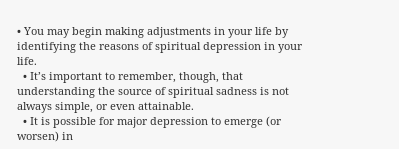• You may begin making adjustments in your life by identifying the reasons of spiritual depression in your life.
  • It’s important to remember, though, that understanding the source of spiritual sadness is not always simple, or even attainable.
  • It is possible for major depression to emerge (or worsen) in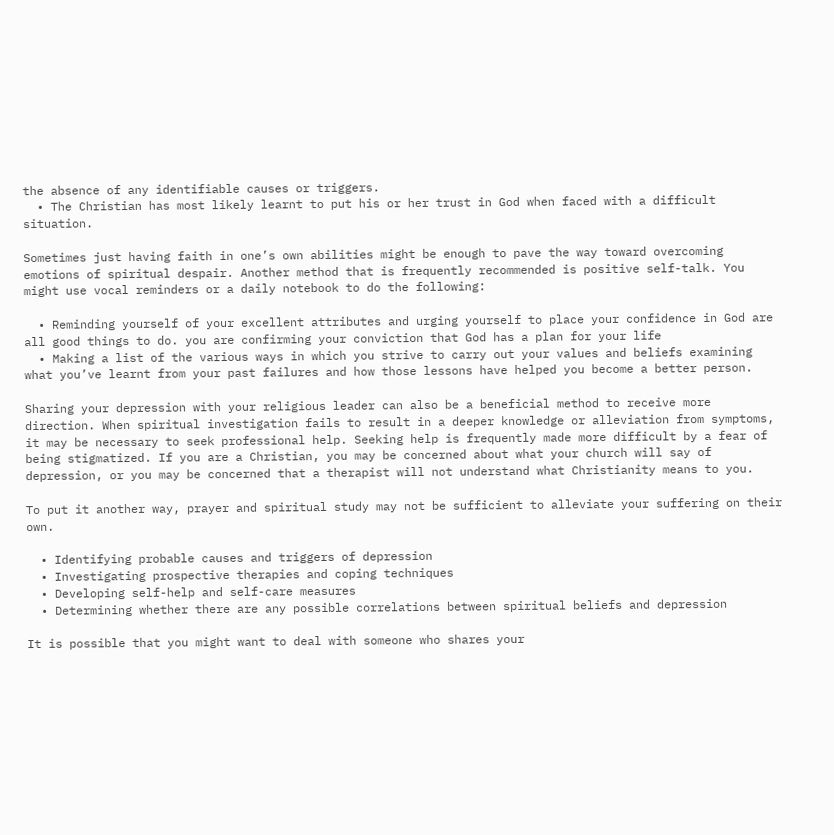the absence of any identifiable causes or triggers.
  • The Christian has most likely learnt to put his or her trust in God when faced with a difficult situation.

Sometimes just having faith in one’s own abilities might be enough to pave the way toward overcoming emotions of spiritual despair. Another method that is frequently recommended is positive self-talk. You might use vocal reminders or a daily notebook to do the following:

  • Reminding yourself of your excellent attributes and urging yourself to place your confidence in God are all good things to do. you are confirming your conviction that God has a plan for your life
  • Making a list of the various ways in which you strive to carry out your values and beliefs examining what you’ve learnt from your past failures and how those lessons have helped you become a better person.

Sharing your depression with your religious leader can also be a beneficial method to receive more direction. When spiritual investigation fails to result in a deeper knowledge or alleviation from symptoms, it may be necessary to seek professional help. Seeking help is frequently made more difficult by a fear of being stigmatized. If you are a Christian, you may be concerned about what your church will say of depression, or you may be concerned that a therapist will not understand what Christianity means to you.

To put it another way, prayer and spiritual study may not be sufficient to alleviate your suffering on their own.

  • Identifying probable causes and triggers of depression
  • Investigating prospective therapies and coping techniques
  • Developing self-help and self-care measures
  • Determining whether there are any possible correlations between spiritual beliefs and depression

It is possible that you might want to deal with someone who shares your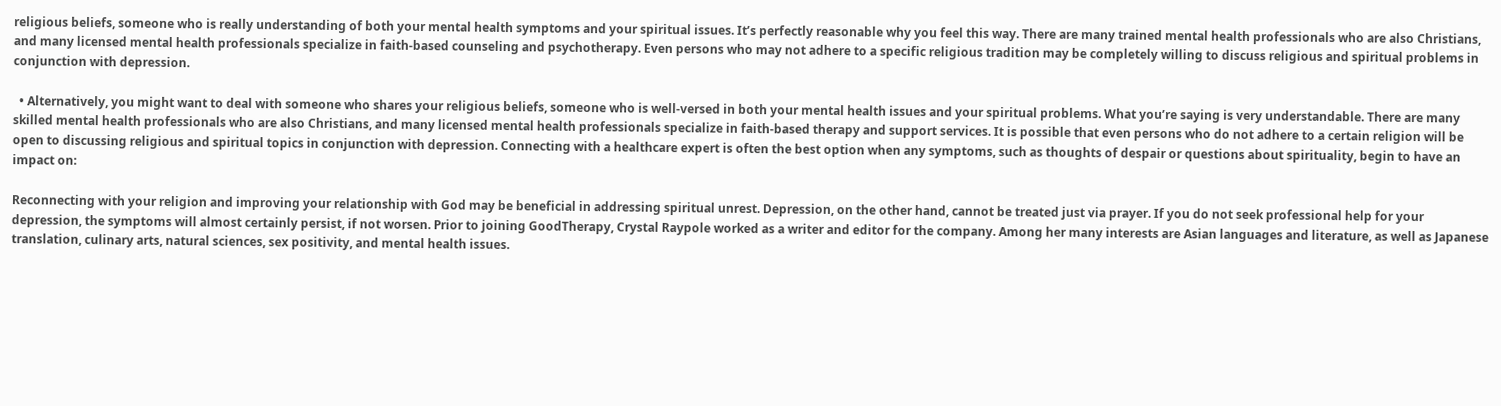religious beliefs, someone who is really understanding of both your mental health symptoms and your spiritual issues. It’s perfectly reasonable why you feel this way. There are many trained mental health professionals who are also Christians, and many licensed mental health professionals specialize in faith-based counseling and psychotherapy. Even persons who may not adhere to a specific religious tradition may be completely willing to discuss religious and spiritual problems in conjunction with depression.

  • Alternatively, you might want to deal with someone who shares your religious beliefs, someone who is well-versed in both your mental health issues and your spiritual problems. What you’re saying is very understandable. There are many skilled mental health professionals who are also Christians, and many licensed mental health professionals specialize in faith-based therapy and support services. It is possible that even persons who do not adhere to a certain religion will be open to discussing religious and spiritual topics in conjunction with depression. Connecting with a healthcare expert is often the best option when any symptoms, such as thoughts of despair or questions about spirituality, begin to have an impact on:

Reconnecting with your religion and improving your relationship with God may be beneficial in addressing spiritual unrest. Depression, on the other hand, cannot be treated just via prayer. If you do not seek professional help for your depression, the symptoms will almost certainly persist, if not worsen. Prior to joining GoodTherapy, Crystal Raypole worked as a writer and editor for the company. Among her many interests are Asian languages and literature, as well as Japanese translation, culinary arts, natural sciences, sex positivity, and mental health issues.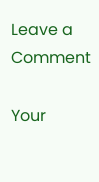Leave a Comment

Your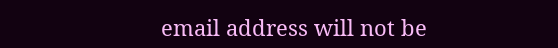email address will not be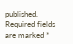published. Required fields are marked *